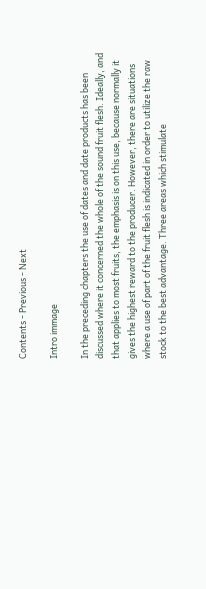Contents - Previous - Next

Intro immage

In the preceding chapters the use of dates and date products has been discussed where it concerned the whole of the sound fruit flesh. Ideally, and that applies to most fruits, the emphasis is on this use, because normally it gives the highest reward to the producer. However, there are situations where a use of part of the fruit flesh is indicated in order to utilize the raw stock to the best advantage. Three areas which stimulate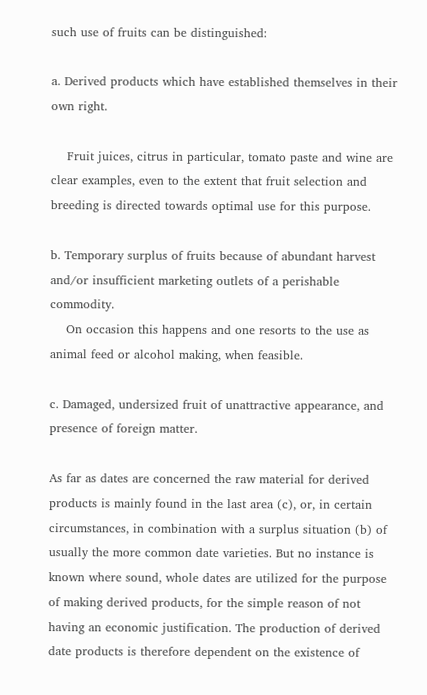such use of fruits can be distinguished:

a. Derived products which have established themselves in their own right.

    Fruit juices, citrus in particular, tomato paste and wine are clear examples, even to the extent that fruit selection and breeding is directed towards optimal use for this purpose.

b. Temporary surplus of fruits because of abundant harvest and/or insufficient marketing outlets of a perishable commodity.
    On occasion this happens and one resorts to the use as animal feed or alcohol making, when feasible.

c. Damaged, undersized fruit of unattractive appearance, and presence of foreign matter.

As far as dates are concerned the raw material for derived products is mainly found in the last area (c), or, in certain circumstances, in combination with a surplus situation (b) of usually the more common date varieties. But no instance is known where sound, whole dates are utilized for the purpose of making derived products, for the simple reason of not having an economic justification. The production of derived date products is therefore dependent on the existence of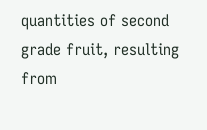quantities of second grade fruit, resulting from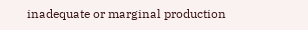inadequate or marginal production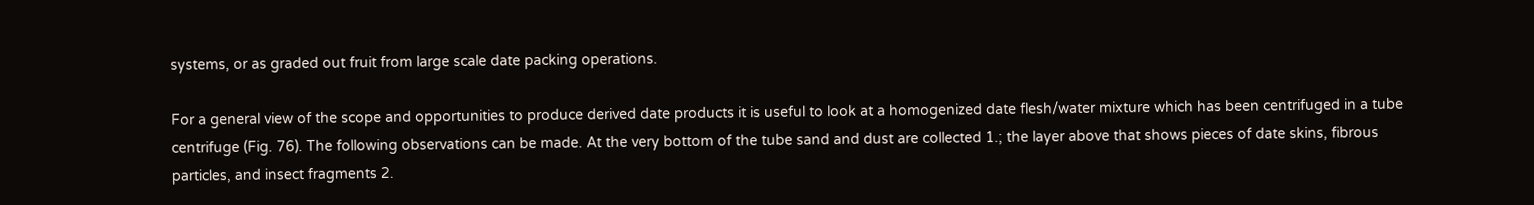systems, or as graded out fruit from large scale date packing operations.

For a general view of the scope and opportunities to produce derived date products it is useful to look at a homogenized date flesh/water mixture which has been centrifuged in a tube centrifuge (Fig. 76). The following observations can be made. At the very bottom of the tube sand and dust are collected 1.; the layer above that shows pieces of date skins, fibrous particles, and insect fragments 2.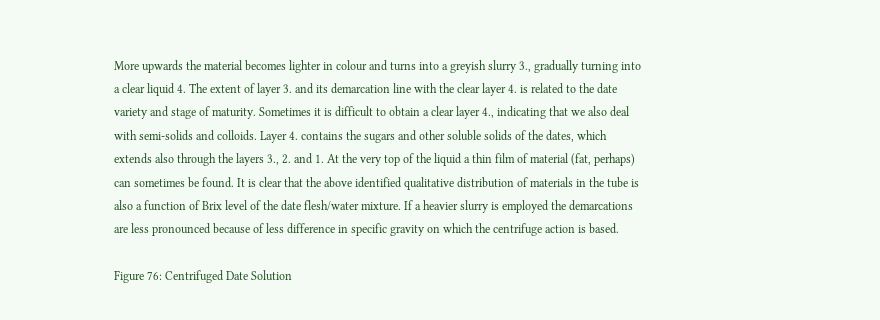More upwards the material becomes lighter in colour and turns into a greyish slurry 3., gradually turning into a clear liquid 4. The extent of layer 3. and its demarcation line with the clear layer 4. is related to the date variety and stage of maturity. Sometimes it is difficult to obtain a clear layer 4., indicating that we also deal with semi-solids and colloids. Layer 4. contains the sugars and other soluble solids of the dates, which extends also through the layers 3., 2. and 1. At the very top of the liquid a thin film of material (fat, perhaps) can sometimes be found. It is clear that the above identified qualitative distribution of materials in the tube is also a function of Brix level of the date flesh/water mixture. If a heavier slurry is employed the demarcations are less pronounced because of less difference in specific gravity on which the centrifuge action is based.

Figure 76: Centrifuged Date Solution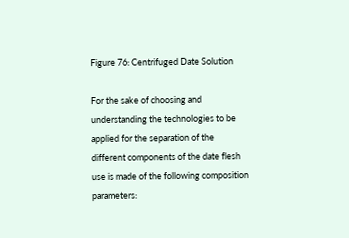Figure 76: Centrifuged Date Solution

For the sake of choosing and understanding the technologies to be applied for the separation of the different components of the date flesh use is made of the following composition parameters: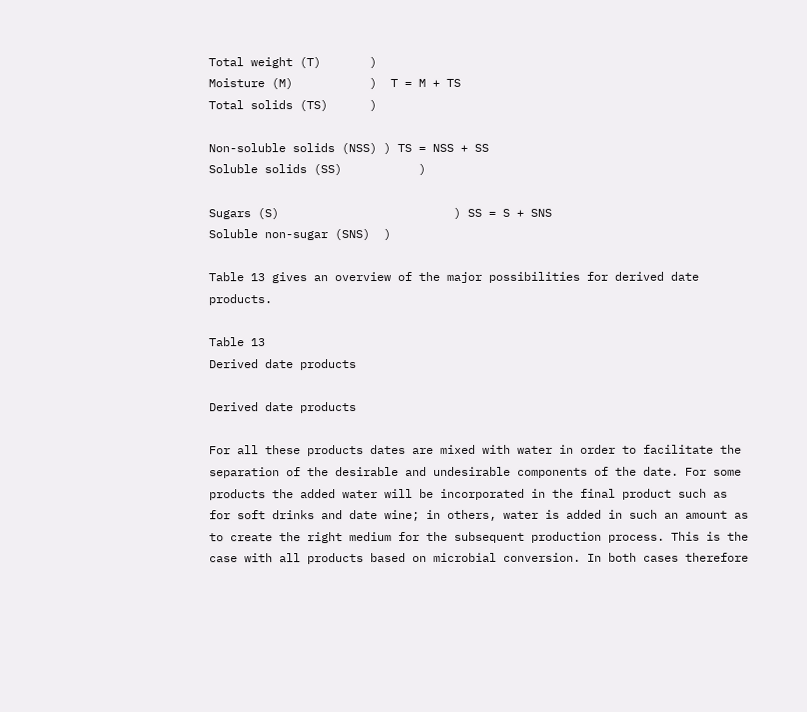Total weight (T)       )
Moisture (M)           )  T = M + TS
Total solids (TS)      )

Non-soluble solids (NSS) ) TS = NSS + SS
Soluble solids (SS)           )

Sugars (S)                         ) SS = S + SNS
Soluble non-sugar (SNS)  )

Table 13 gives an overview of the major possibilities for derived date products.

Table 13
Derived date products

Derived date products

For all these products dates are mixed with water in order to facilitate the separation of the desirable and undesirable components of the date. For some products the added water will be incorporated in the final product such as for soft drinks and date wine; in others, water is added in such an amount as to create the right medium for the subsequent production process. This is the case with all products based on microbial conversion. In both cases therefore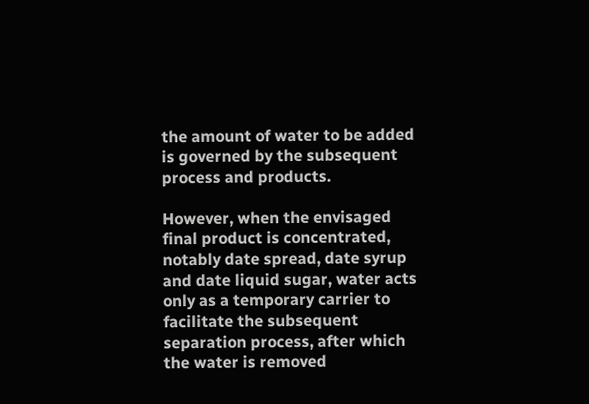the amount of water to be added is governed by the subsequent process and products.

However, when the envisaged final product is concentrated, notably date spread, date syrup and date liquid sugar, water acts only as a temporary carrier to facilitate the subsequent separation process, after which the water is removed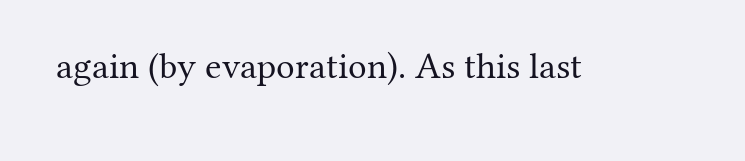again (by evaporation). As this last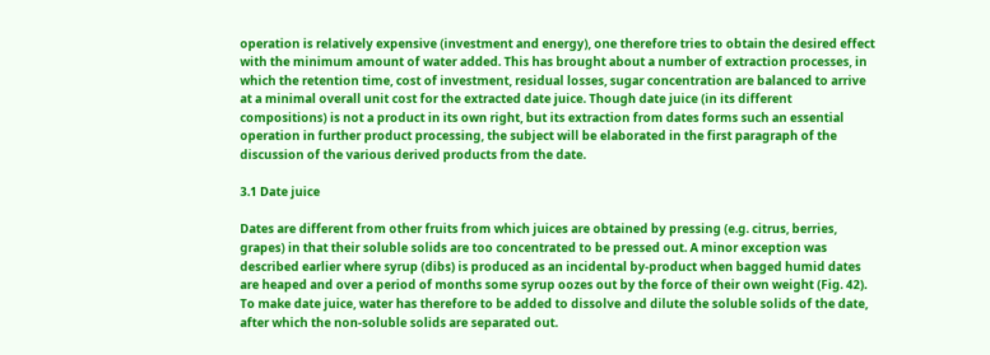operation is relatively expensive (investment and energy), one therefore tries to obtain the desired effect with the minimum amount of water added. This has brought about a number of extraction processes, in which the retention time, cost of investment, residual losses, sugar concentration are balanced to arrive at a minimal overall unit cost for the extracted date juice. Though date juice (in its different compositions) is not a product in its own right, but its extraction from dates forms such an essential operation in further product processing, the subject will be elaborated in the first paragraph of the discussion of the various derived products from the date.

3.1 Date juice

Dates are different from other fruits from which juices are obtained by pressing (e.g. citrus, berries, grapes) in that their soluble solids are too concentrated to be pressed out. A minor exception was described earlier where syrup (dibs) is produced as an incidental by-product when bagged humid dates are heaped and over a period of months some syrup oozes out by the force of their own weight (Fig. 42). To make date juice, water has therefore to be added to dissolve and dilute the soluble solids of the date, after which the non-soluble solids are separated out.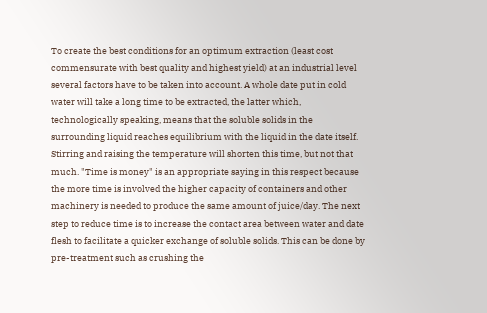To create the best conditions for an optimum extraction (least cost commensurate with best quality and highest yield) at an industrial level several factors have to be taken into account. A whole date put in cold water will take a long time to be extracted, the latter which, technologically speaking, means that the soluble solids in the surrounding liquid reaches equilibrium with the liquid in the date itself. Stirring and raising the temperature will shorten this time, but not that much. "Time is money" is an appropriate saying in this respect because the more time is involved the higher capacity of containers and other machinery is needed to produce the same amount of juice/day. The next step to reduce time is to increase the contact area between water and date flesh to facilitate a quicker exchange of soluble solids. This can be done by pre-treatment such as crushing the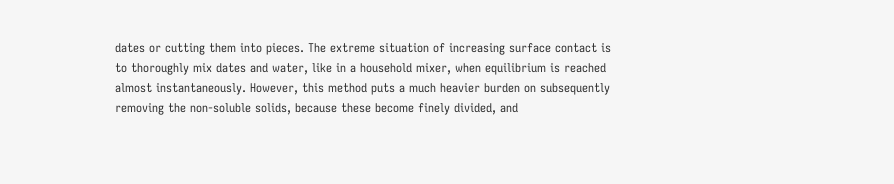dates or cutting them into pieces. The extreme situation of increasing surface contact is to thoroughly mix dates and water, like in a household mixer, when equilibrium is reached almost instantaneously. However, this method puts a much heavier burden on subsequently removing the non-soluble solids, because these become finely divided, and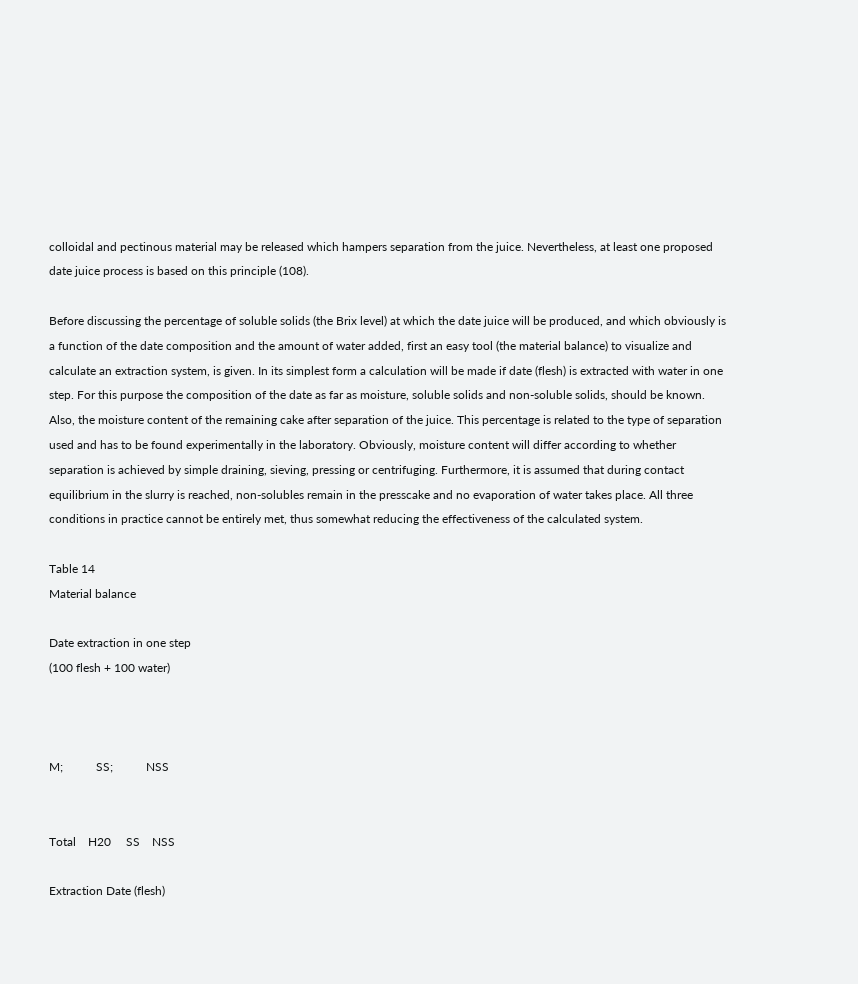colloidal and pectinous material may be released which hampers separation from the juice. Nevertheless, at least one proposed date juice process is based on this principle (108).

Before discussing the percentage of soluble solids (the Brix level) at which the date juice will be produced, and which obviously is a function of the date composition and the amount of water added, first an easy tool (the material balance) to visualize and calculate an extraction system, is given. In its simplest form a calculation will be made if date (flesh) is extracted with water in one step. For this purpose the composition of the date as far as moisture, soluble solids and non-soluble solids, should be known. Also, the moisture content of the remaining cake after separation of the juice. This percentage is related to the type of separation used and has to be found experimentally in the laboratory. Obviously, moisture content will differ according to whether separation is achieved by simple draining, sieving, pressing or centrifuging. Furthermore, it is assumed that during contact equilibrium in the slurry is reached, non-solubles remain in the presscake and no evaporation of water takes place. All three conditions in practice cannot be entirely met, thus somewhat reducing the effectiveness of the calculated system.

Table 14
Material balance

Date extraction in one step
(100 flesh + 100 water)



M;           SS;           NSS


Total    H20     SS    NSS

Extraction Date (flesh)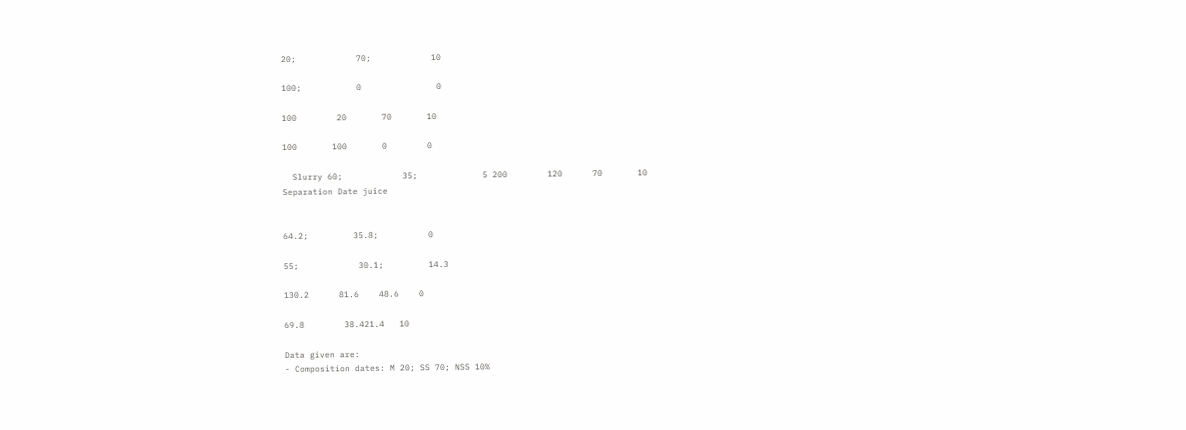20;            70;            10

100;           0               0

100        20       70       10

100       100       0        0

  Slurry 60;            35;             5 200        120      70       10
Separation Date juice


64.2;         35.8;          0

55;            30.1;         14.3

130.2      81.6    48.6    0

69.8        38.421.4   10

Data given are:
- Composition dates: M 20; SS 70; NSS 10%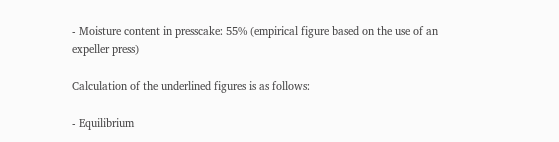- Moisture content in presscake: 55% (empirical figure based on the use of an expeller press)

Calculation of the underlined figures is as follows:

- Equilibrium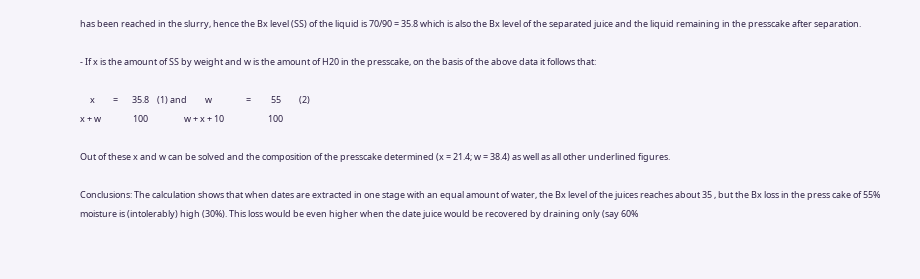has been reached in the slurry, hence the Bx level (SS) of the liquid is 70/90 = 35.8 which is also the Bx level of the separated juice and the liquid remaining in the presscake after separation.

- If x is the amount of SS by weight and w is the amount of H20 in the presscake, on the basis of the above data it follows that:

     x         =       35.8    (1) and         w                 =          55         (2)
x + w                100                  w + x + 10                      100

Out of these x and w can be solved and the composition of the presscake determined (x = 21.4; w = 38.4) as well as all other underlined figures.

Conclusions: The calculation shows that when dates are extracted in one stage with an equal amount of water, the Bx level of the juices reaches about 35 , but the Bx loss in the press cake of 55% moisture is (intolerably) high (30%). This loss would be even higher when the date juice would be recovered by draining only (say 60%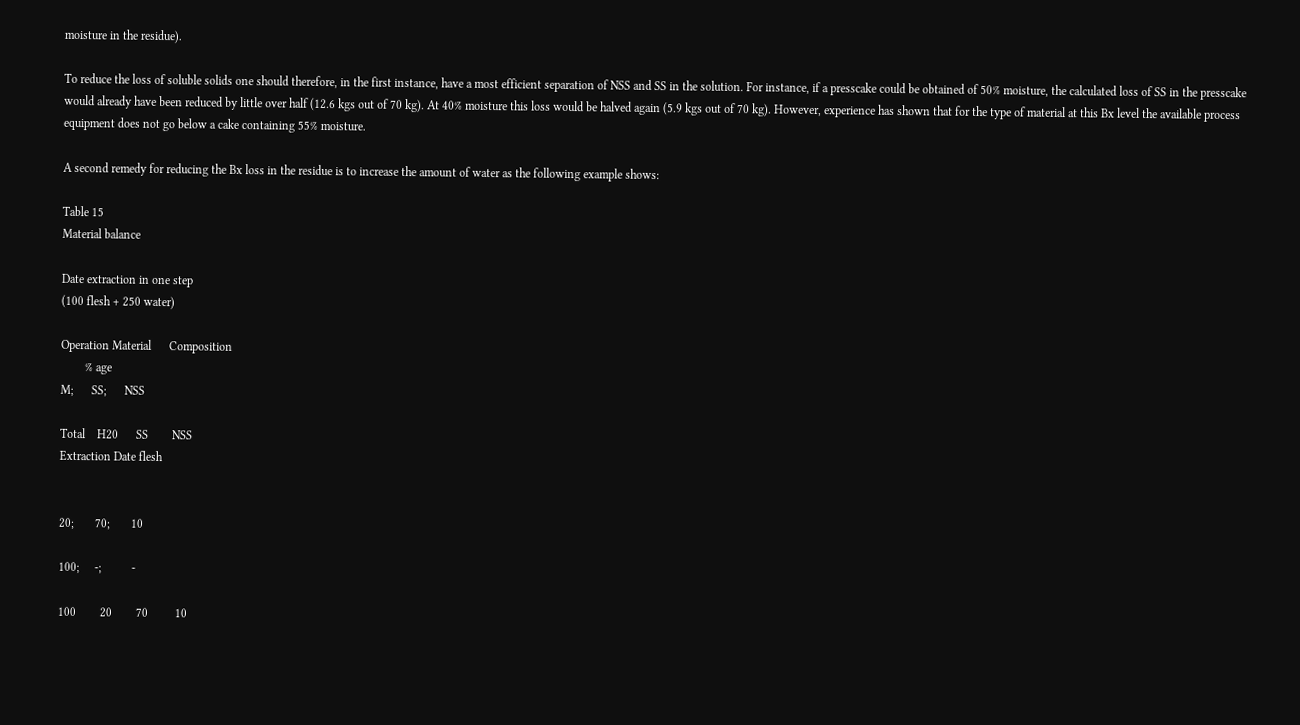moisture in the residue).

To reduce the loss of soluble solids one should therefore, in the first instance, have a most efficient separation of NSS and SS in the solution. For instance, if a presscake could be obtained of 50% moisture, the calculated loss of SS in the presscake would already have been reduced by little over half (12.6 kgs out of 70 kg). At 40% moisture this loss would be halved again (5.9 kgs out of 70 kg). However, experience has shown that for the type of material at this Bx level the available process equipment does not go below a cake containing 55% moisture.

A second remedy for reducing the Bx loss in the residue is to increase the amount of water as the following example shows:

Table 15
Material balance

Date extraction in one step
(100 flesh + 250 water)

Operation Material      Composition
        % age
M;      SS;      NSS

Total    H20      SS        NSS
Extraction Date flesh


20;       70;       10

100;     -;          -

100        20        70         10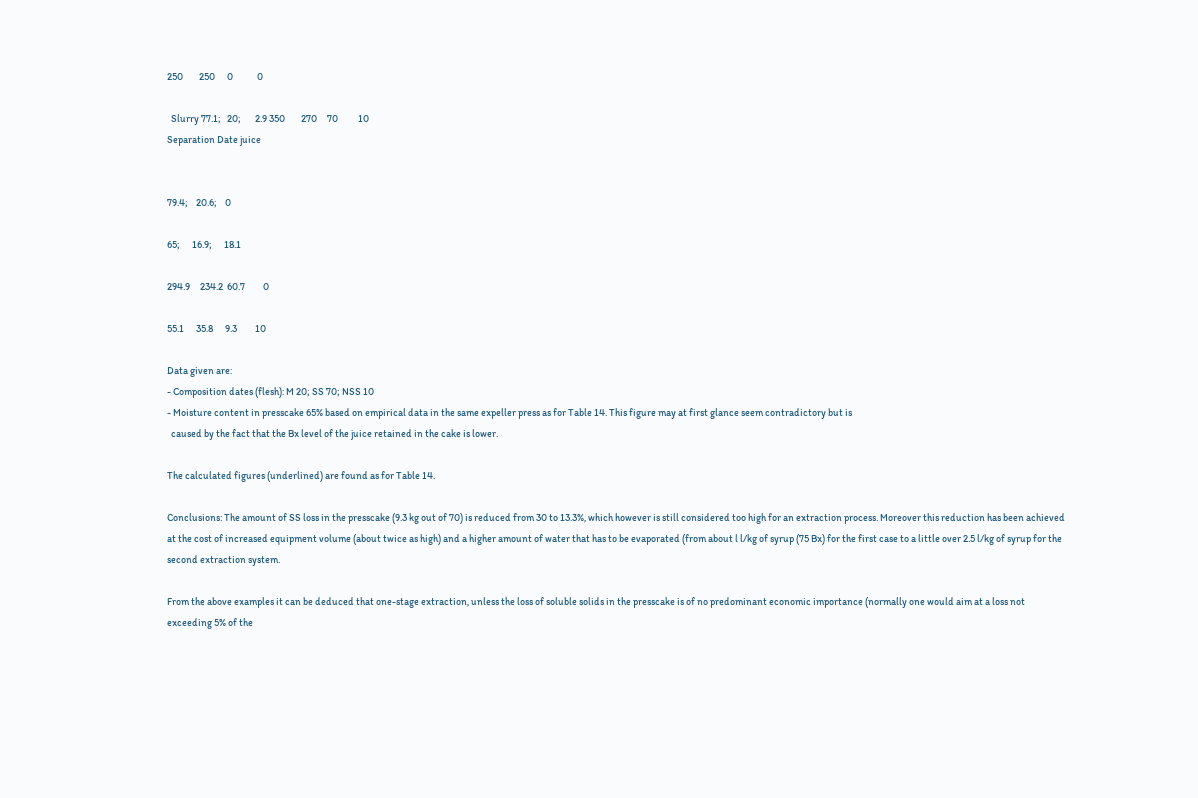250        250      0            0

  Slurry 77.1;   20;       2.9 350        270     70          10
Separation Date juice


79.4;    20.6;    0

65;      16.9;      18.1

294.9     234.2  60.7         0

55.1      35.8      9.3         10

Data given are:
- Composition dates (flesh): M 20; SS 70; NSS 10
- Moisture content in presscake 65% based on empirical data in the same expeller press as for Table 14. This figure may at first glance seem contradictory but is
  caused by the fact that the Bx level of the juice retained in the cake is lower.

The calculated figures (underlined) are found as for Table 14.

Conclusions: The amount of SS loss in the presscake (9.3 kg out of 70) is reduced from 30 to 13.3%, which however is still considered too high for an extraction process. Moreover this reduction has been achieved at the cost of increased equipment volume (about twice as high) and a higher amount of water that has to be evaporated (from about l l/kg of syrup (75 Bx) for the first case to a little over 2.5 l/kg of syrup for the second extraction system.

From the above examples it can be deduced that one-stage extraction, unless the loss of soluble solids in the presscake is of no predominant economic importance (normally one would aim at a loss not exceeding 5% of the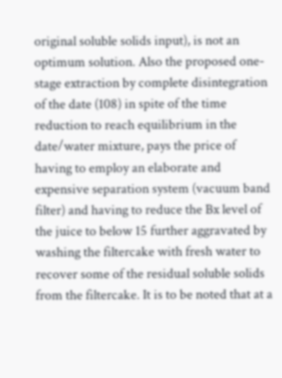original soluble solids input), is not an optimum solution. Also the proposed one-stage extraction by complete disintegration of the date (108) in spite of the time reduction to reach equilibrium in the date/water mixture, pays the price of having to employ an elaborate and expensive separation system (vacuum band filter) and having to reduce the Bx level of the juice to below 15 further aggravated by washing the filtercake with fresh water to recover some of the residual soluble solids from the filtercake. It is to be noted that at a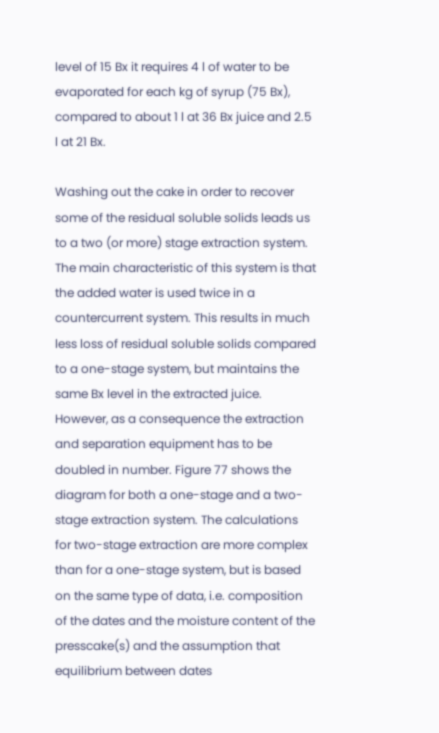level of 15 Bx it requires 4 l of water to be evaporated for each kg of syrup (75 Bx), compared to about 1 l at 36 Bx juice and 2.5 l at 21 Bx.

Washing out the cake in order to recover some of the residual soluble solids leads us to a two (or more) stage extraction system. The main characteristic of this system is that the added water is used twice in a countercurrent system. This results in much less loss of residual soluble solids compared to a one-stage system, but maintains the same Bx level in the extracted juice. However, as a consequence the extraction and separation equipment has to be doubled in number. Figure 77 shows the diagram for both a one-stage and a two-stage extraction system. The calculations for two-stage extraction are more complex than for a one-stage system, but is based on the same type of data, i.e. composition of the dates and the moisture content of the presscake(s) and the assumption that equilibrium between dates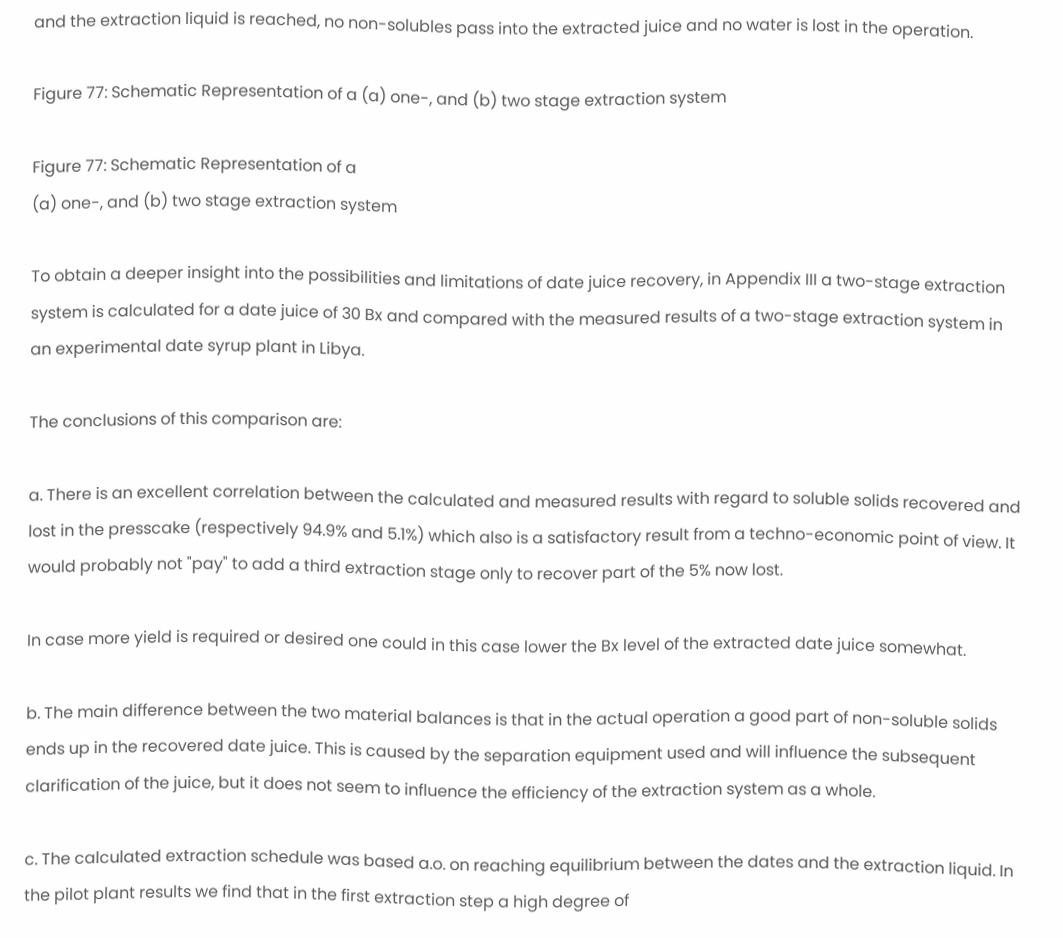and the extraction liquid is reached, no non-solubles pass into the extracted juice and no water is lost in the operation.

Figure 77: Schematic Representation of a (a) one-, and (b) two stage extraction system

Figure 77: Schematic Representation of a
(a) one-, and (b) two stage extraction system

To obtain a deeper insight into the possibilities and limitations of date juice recovery, in Appendix III a two-stage extraction system is calculated for a date juice of 30 Bx and compared with the measured results of a two-stage extraction system in an experimental date syrup plant in Libya.

The conclusions of this comparison are:

a. There is an excellent correlation between the calculated and measured results with regard to soluble solids recovered and lost in the presscake (respectively 94.9% and 5.1%) which also is a satisfactory result from a techno-economic point of view. It would probably not "pay" to add a third extraction stage only to recover part of the 5% now lost.

In case more yield is required or desired one could in this case lower the Bx level of the extracted date juice somewhat.

b. The main difference between the two material balances is that in the actual operation a good part of non-soluble solids ends up in the recovered date juice. This is caused by the separation equipment used and will influence the subsequent clarification of the juice, but it does not seem to influence the efficiency of the extraction system as a whole.

c. The calculated extraction schedule was based a.o. on reaching equilibrium between the dates and the extraction liquid. In the pilot plant results we find that in the first extraction step a high degree of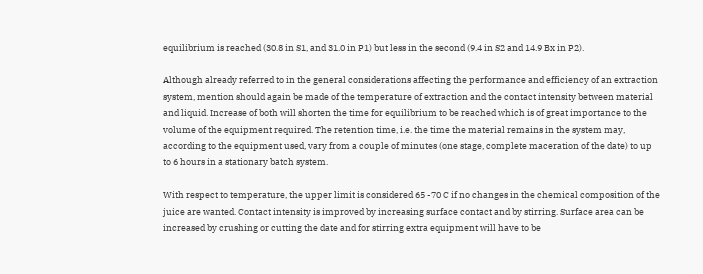equilibrium is reached (30.8 in S1, and 31.0 in P1) but less in the second (9.4 in S2 and 14.9 Bx in P2).

Although already referred to in the general considerations affecting the performance and efficiency of an extraction system, mention should again be made of the temperature of extraction and the contact intensity between material and liquid. Increase of both will shorten the time for equilibrium to be reached which is of great importance to the volume of the equipment required. The retention time, i.e. the time the material remains in the system may, according to the equipment used, vary from a couple of minutes (one stage, complete maceration of the date) to up to 6 hours in a stationary batch system.

With respect to temperature, the upper limit is considered 65 -70 C if no changes in the chemical composition of the juice are wanted. Contact intensity is improved by increasing surface contact and by stirring. Surface area can be increased by crushing or cutting the date and for stirring extra equipment will have to be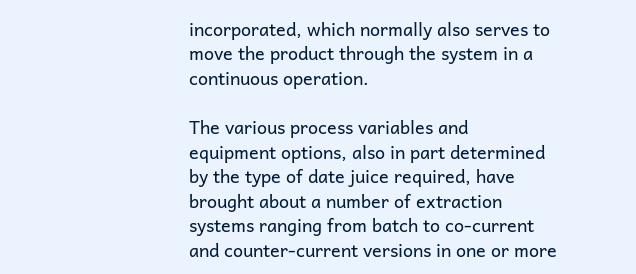incorporated, which normally also serves to move the product through the system in a continuous operation.

The various process variables and equipment options, also in part determined by the type of date juice required, have brought about a number of extraction systems ranging from batch to co-current and counter-current versions in one or more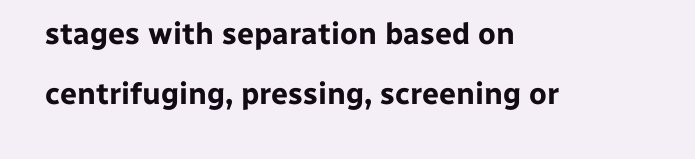stages with separation based on centrifuging, pressing, screening or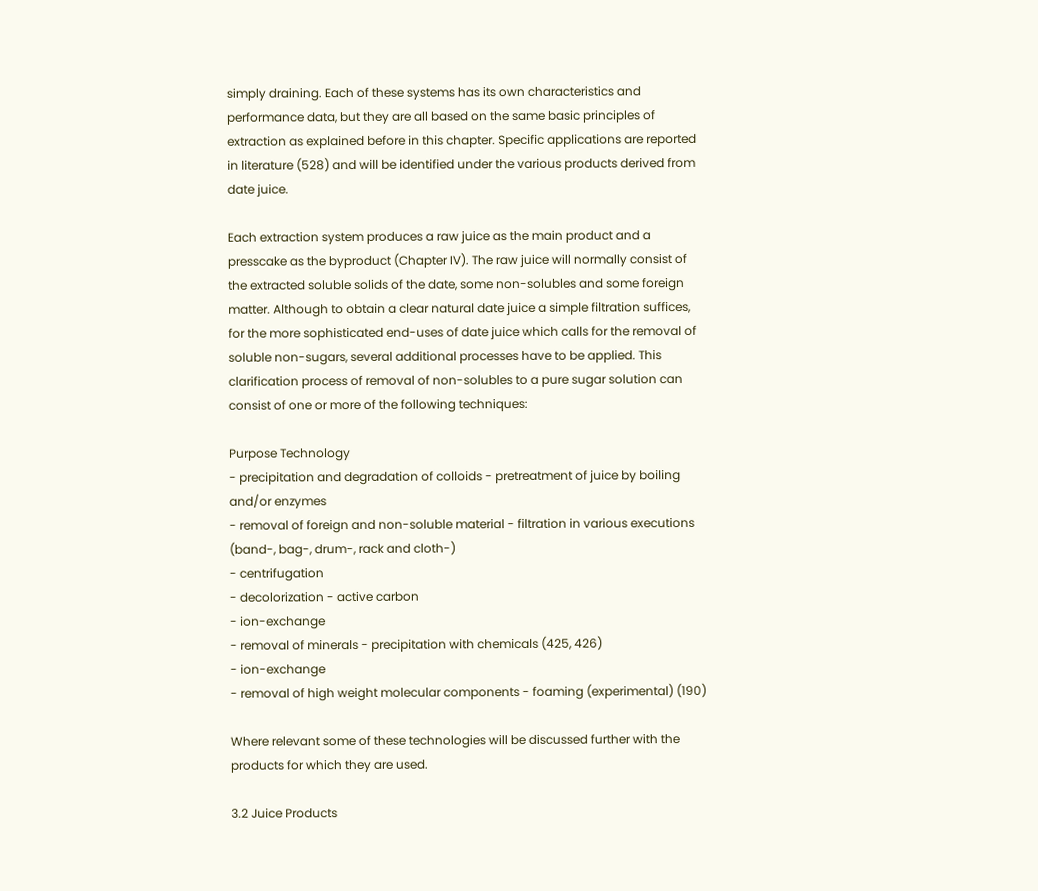simply draining. Each of these systems has its own characteristics and performance data, but they are all based on the same basic principles of extraction as explained before in this chapter. Specific applications are reported in literature (528) and will be identified under the various products derived from date juice.

Each extraction system produces a raw juice as the main product and a presscake as the byproduct (Chapter IV). The raw juice will normally consist of the extracted soluble solids of the date, some non-solubles and some foreign matter. Although to obtain a clear natural date juice a simple filtration suffices, for the more sophisticated end-uses of date juice which calls for the removal of soluble non-sugars, several additional processes have to be applied. This clarification process of removal of non-solubles to a pure sugar solution can consist of one or more of the following techniques:

Purpose Technology
- precipitation and degradation of colloids - pretreatment of juice by boiling and/or enzymes
- removal of foreign and non-soluble material - filtration in various executions (band-, bag-, drum-, rack and cloth-)
- centrifugation
- decolorization - active carbon
- ion-exchange
- removal of minerals - precipitation with chemicals (425, 426)
- ion-exchange
- removal of high weight molecular components - foaming (experimental) (190)

Where relevant some of these technologies will be discussed further with the products for which they are used.

3.2 Juice Products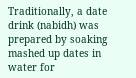Traditionally, a date drink (nabidh) was prepared by soaking mashed up dates in water for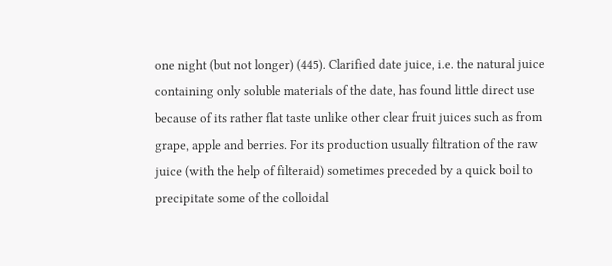one night (but not longer) (445). Clarified date juice, i.e. the natural juice containing only soluble materials of the date, has found little direct use because of its rather flat taste unlike other clear fruit juices such as from grape, apple and berries. For its production usually filtration of the raw juice (with the help of filteraid) sometimes preceded by a quick boil to precipitate some of the colloidal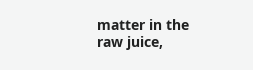matter in the raw juice,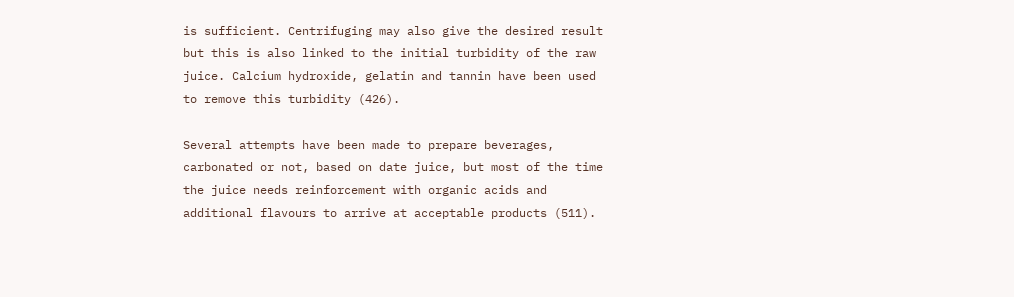is sufficient. Centrifuging may also give the desired result but this is also linked to the initial turbidity of the raw juice. Calcium hydroxide, gelatin and tannin have been used to remove this turbidity (426).

Several attempts have been made to prepare beverages, carbonated or not, based on date juice, but most of the time the juice needs reinforcement with organic acids and additional flavours to arrive at acceptable products (511).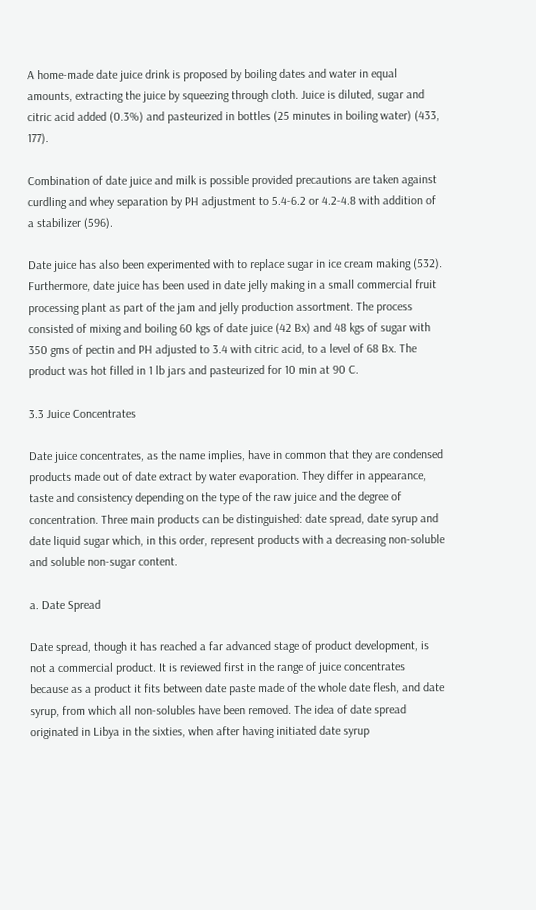A home-made date juice drink is proposed by boiling dates and water in equal amounts, extracting the juice by squeezing through cloth. Juice is diluted, sugar and citric acid added (0.3%) and pasteurized in bottles (25 minutes in boiling water) (433, 177).

Combination of date juice and milk is possible provided precautions are taken against curdling and whey separation by PH adjustment to 5.4-6.2 or 4.2-4.8 with addition of a stabilizer (596).

Date juice has also been experimented with to replace sugar in ice cream making (532). Furthermore, date juice has been used in date jelly making in a small commercial fruit processing plant as part of the jam and jelly production assortment. The process consisted of mixing and boiling 60 kgs of date juice (42 Bx) and 48 kgs of sugar with 350 gms of pectin and PH adjusted to 3.4 with citric acid, to a level of 68 Bx. The product was hot filled in 1 lb jars and pasteurized for 10 min at 90 C.

3.3 Juice Concentrates

Date juice concentrates, as the name implies, have in common that they are condensed products made out of date extract by water evaporation. They differ in appearance, taste and consistency depending on the type of the raw juice and the degree of concentration. Three main products can be distinguished: date spread, date syrup and date liquid sugar which, in this order, represent products with a decreasing non-soluble and soluble non-sugar content.

a. Date Spread

Date spread, though it has reached a far advanced stage of product development, is not a commercial product. It is reviewed first in the range of juice concentrates because as a product it fits between date paste made of the whole date flesh, and date syrup, from which all non-solubles have been removed. The idea of date spread originated in Libya in the sixties, when after having initiated date syrup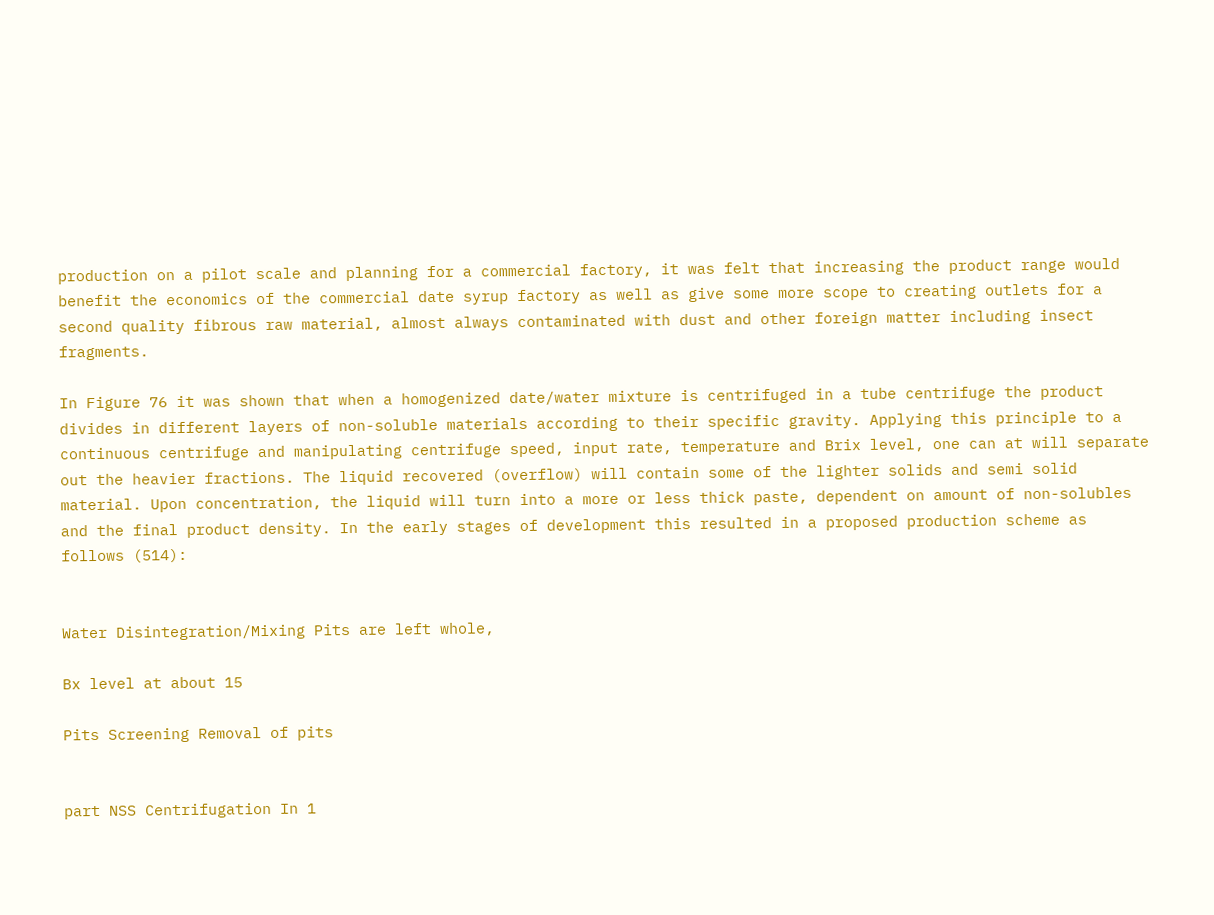production on a pilot scale and planning for a commercial factory, it was felt that increasing the product range would benefit the economics of the commercial date syrup factory as well as give some more scope to creating outlets for a second quality fibrous raw material, almost always contaminated with dust and other foreign matter including insect fragments.

In Figure 76 it was shown that when a homogenized date/water mixture is centrifuged in a tube centrifuge the product divides in different layers of non-soluble materials according to their specific gravity. Applying this principle to a continuous centrifuge and manipulating centrifuge speed, input rate, temperature and Brix level, one can at will separate out the heavier fractions. The liquid recovered (overflow) will contain some of the lighter solids and semi solid material. Upon concentration, the liquid will turn into a more or less thick paste, dependent on amount of non-solubles and the final product density. In the early stages of development this resulted in a proposed production scheme as follows (514):


Water Disintegration/Mixing Pits are left whole,

Bx level at about 15

Pits Screening Removal of pits


part NSS Centrifugation In 1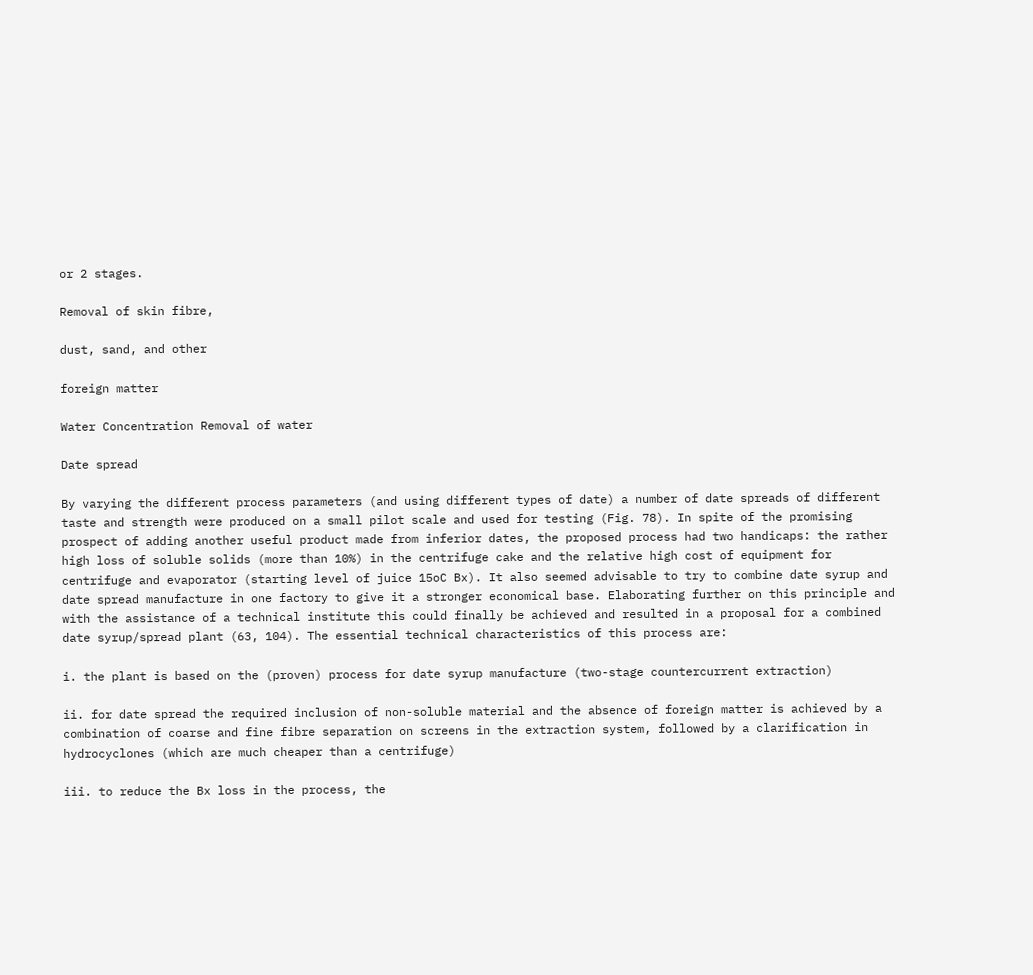or 2 stages.

Removal of skin fibre,

dust, sand, and other

foreign matter

Water Concentration Removal of water

Date spread

By varying the different process parameters (and using different types of date) a number of date spreads of different taste and strength were produced on a small pilot scale and used for testing (Fig. 78). In spite of the promising prospect of adding another useful product made from inferior dates, the proposed process had two handicaps: the rather high loss of soluble solids (more than 10%) in the centrifuge cake and the relative high cost of equipment for centrifuge and evaporator (starting level of juice 15oC Bx). It also seemed advisable to try to combine date syrup and date spread manufacture in one factory to give it a stronger economical base. Elaborating further on this principle and with the assistance of a technical institute this could finally be achieved and resulted in a proposal for a combined date syrup/spread plant (63, 104). The essential technical characteristics of this process are:

i. the plant is based on the (proven) process for date syrup manufacture (two-stage countercurrent extraction)

ii. for date spread the required inclusion of non-soluble material and the absence of foreign matter is achieved by a combination of coarse and fine fibre separation on screens in the extraction system, followed by a clarification in hydrocyclones (which are much cheaper than a centrifuge)

iii. to reduce the Bx loss in the process, the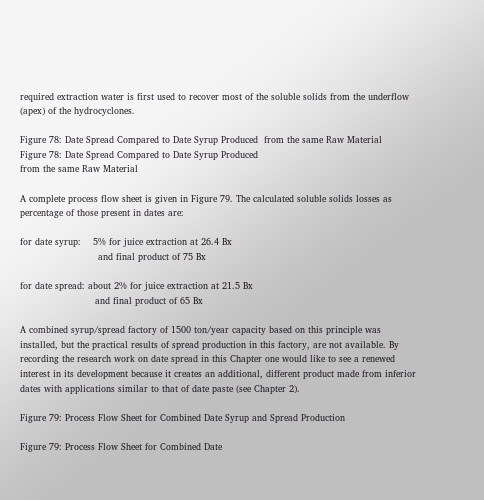required extraction water is first used to recover most of the soluble solids from the underflow (apex) of the hydrocyclones.

Figure 78: Date Spread Compared to Date Syrup Produced  from the same Raw Material
Figure 78: Date Spread Compared to Date Syrup Produced
from the same Raw Material

A complete process flow sheet is given in Figure 79. The calculated soluble solids losses as percentage of those present in dates are:

for date syrup:    5% for juice extraction at 26.4 Bx
                          and final product of 75 Bx

for date spread: about 2% for juice extraction at 21.5 Bx
                         and final product of 65 Bx

A combined syrup/spread factory of 1500 ton/year capacity based on this principle was installed, but the practical results of spread production in this factory, are not available. By recording the research work on date spread in this Chapter one would like to see a renewed interest in its development because it creates an additional, different product made from inferior dates with applications similar to that of date paste (see Chapter 2).

Figure 79: Process Flow Sheet for Combined Date Syrup and Spread Production

Figure 79: Process Flow Sheet for Combined Date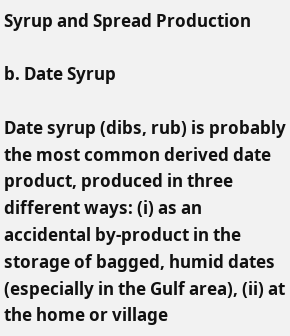Syrup and Spread Production

b. Date Syrup

Date syrup (dibs, rub) is probably the most common derived date product, produced in three different ways: (i) as an accidental by-product in the storage of bagged, humid dates (especially in the Gulf area), (ii) at the home or village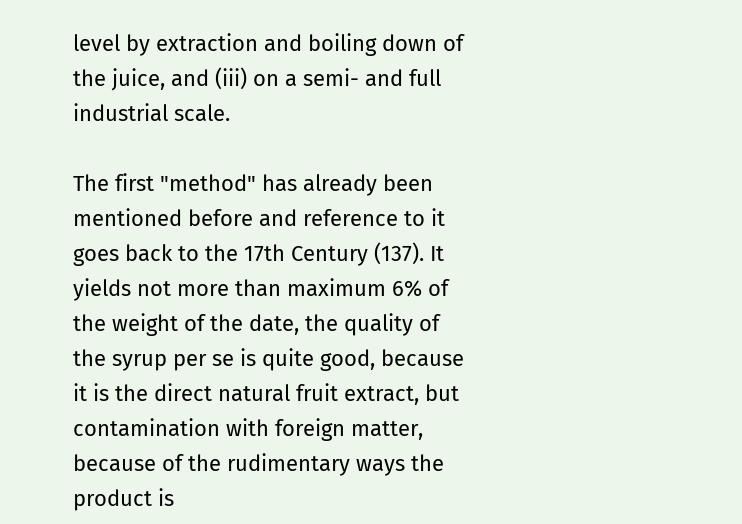level by extraction and boiling down of the juice, and (iii) on a semi- and full industrial scale.

The first "method" has already been mentioned before and reference to it goes back to the 17th Century (137). It yields not more than maximum 6% of the weight of the date, the quality of the syrup per se is quite good, because it is the direct natural fruit extract, but contamination with foreign matter, because of the rudimentary ways the product is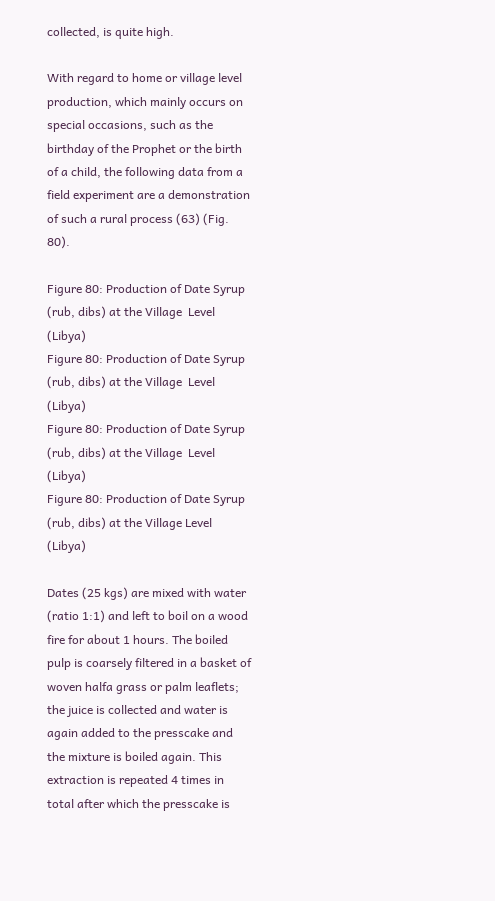collected, is quite high.

With regard to home or village level production, which mainly occurs on special occasions, such as the birthday of the Prophet or the birth of a child, the following data from a field experiment are a demonstration of such a rural process (63) (Fig. 80).

Figure 80: Production of Date Syrup (rub, dibs) at the Village  Level (Libya)
Figure 80: Production of Date Syrup (rub, dibs) at the Village  Level (Libya)
Figure 80: Production of Date Syrup (rub, dibs) at the Village  Level (Libya)
Figure 80: Production of Date Syrup (rub, dibs) at the Village Level (Libya)

Dates (25 kgs) are mixed with water (ratio 1:1) and left to boil on a wood fire for about 1 hours. The boiled pulp is coarsely filtered in a basket of woven halfa grass or palm leaflets; the juice is collected and water is again added to the presscake and the mixture is boiled again. This extraction is repeated 4 times in total after which the presscake is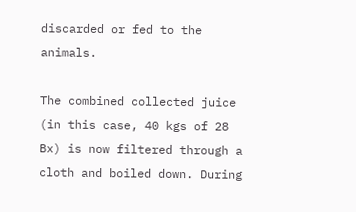discarded or fed to the animals.

The combined collected juice (in this case, 40 kgs of 28 Bx) is now filtered through a cloth and boiled down. During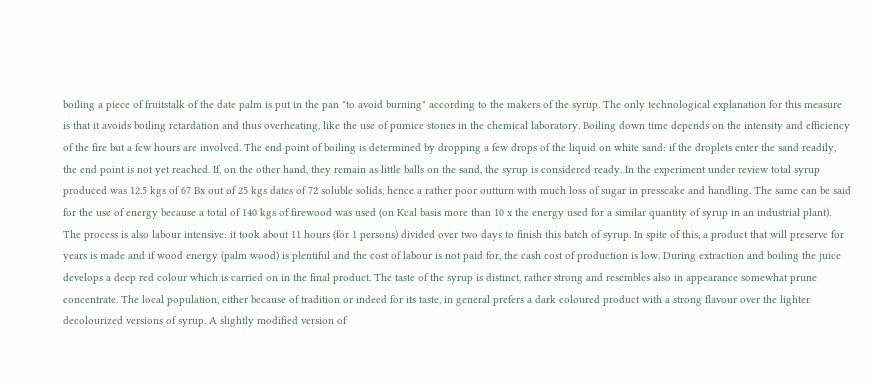boiling a piece of fruitstalk of the date palm is put in the pan "to avoid burning" according to the makers of the syrup. The only technological explanation for this measure is that it avoids boiling retardation and thus overheating, like the use of pumice stones in the chemical laboratory. Boiling down time depends on the intensity and efficiency of the fire but a few hours are involved. The end point of boiling is determined by dropping a few drops of the liquid on white sand: if the droplets enter the sand readily, the end point is not yet reached. If, on the other hand, they remain as little balls on the sand, the syrup is considered ready. In the experiment under review total syrup produced was 12.5 kgs of 67 Bx out of 25 kgs dates of 72 soluble solids, hence a rather poor outturn with much loss of sugar in presscake and handling. The same can be said for the use of energy because a total of 140 kgs of firewood was used (on Kcal basis more than 10 x the energy used for a similar quantity of syrup in an industrial plant). The process is also labour intensive: it took about 11 hours (for 1 persons) divided over two days to finish this batch of syrup. In spite of this, a product that will preserve for years is made and if wood energy (palm wood) is plentiful and the cost of labour is not paid for, the cash cost of production is low. During extraction and boiling the juice develops a deep red colour which is carried on in the final product. The taste of the syrup is distinct, rather strong and resembles also in appearance somewhat prune concentrate. The local population, either because of tradition or indeed for its taste, in general prefers a dark coloured product with a strong flavour over the lighter decolourized versions of syrup. A slightly modified version of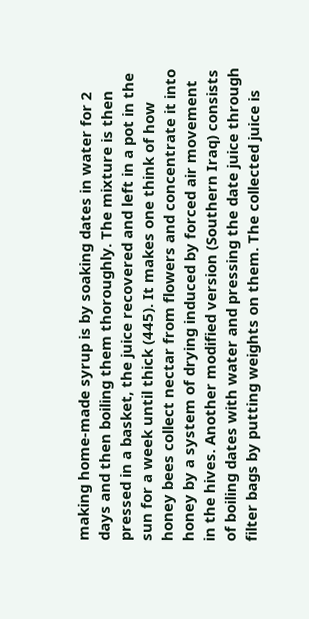making home-made syrup is by soaking dates in water for 2 days and then boiling them thoroughly. The mixture is then pressed in a basket, the juice recovered and left in a pot in the sun for a week until thick (445). It makes one think of how honey bees collect nectar from flowers and concentrate it into honey by a system of drying induced by forced air movement in the hives. Another modified version (Southern Iraq) consists of boiling dates with water and pressing the date juice through filter bags by putting weights on them. The collected juice is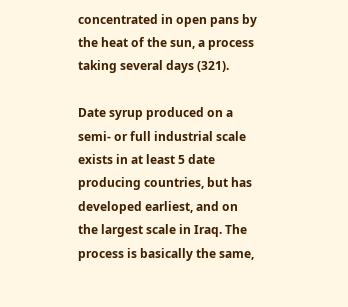concentrated in open pans by the heat of the sun, a process taking several days (321).

Date syrup produced on a semi- or full industrial scale exists in at least 5 date producing countries, but has developed earliest, and on the largest scale in Iraq. The process is basically the same,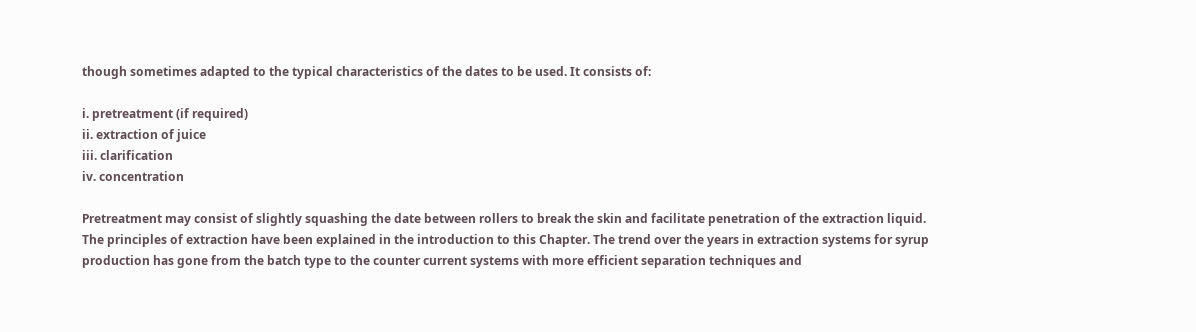though sometimes adapted to the typical characteristics of the dates to be used. It consists of:

i. pretreatment (if required)
ii. extraction of juice
iii. clarification
iv. concentration

Pretreatment may consist of slightly squashing the date between rollers to break the skin and facilitate penetration of the extraction liquid. The principles of extraction have been explained in the introduction to this Chapter. The trend over the years in extraction systems for syrup production has gone from the batch type to the counter current systems with more efficient separation techniques and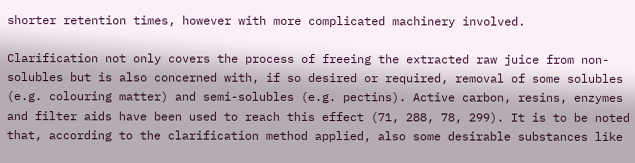shorter retention times, however with more complicated machinery involved.

Clarification not only covers the process of freeing the extracted raw juice from non-solubles but is also concerned with, if so desired or required, removal of some solubles (e.g. colouring matter) and semi-solubles (e.g. pectins). Active carbon, resins, enzymes and filter aids have been used to reach this effect (71, 288, 78, 299). It is to be noted that, according to the clarification method applied, also some desirable substances like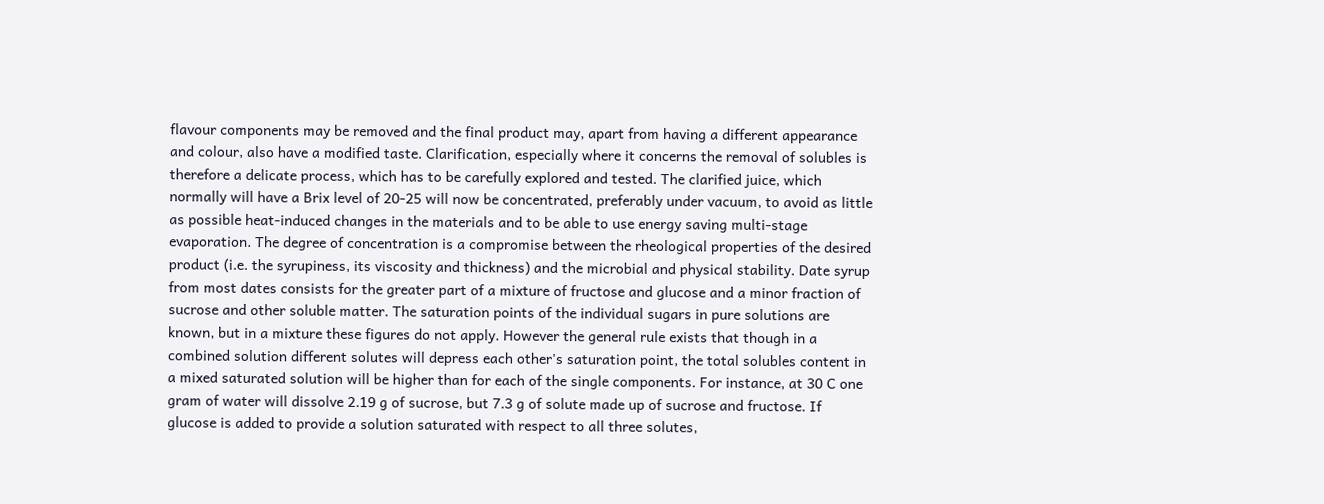flavour components may be removed and the final product may, apart from having a different appearance and colour, also have a modified taste. Clarification, especially where it concerns the removal of solubles is therefore a delicate process, which has to be carefully explored and tested. The clarified juice, which normally will have a Brix level of 20-25 will now be concentrated, preferably under vacuum, to avoid as little as possible heat-induced changes in the materials and to be able to use energy saving multi-stage evaporation. The degree of concentration is a compromise between the rheological properties of the desired product (i.e. the syrupiness, its viscosity and thickness) and the microbial and physical stability. Date syrup from most dates consists for the greater part of a mixture of fructose and glucose and a minor fraction of sucrose and other soluble matter. The saturation points of the individual sugars in pure solutions are known, but in a mixture these figures do not apply. However the general rule exists that though in a combined solution different solutes will depress each other's saturation point, the total solubles content in a mixed saturated solution will be higher than for each of the single components. For instance, at 30 C one gram of water will dissolve 2.19 g of sucrose, but 7.3 g of solute made up of sucrose and fructose. If glucose is added to provide a solution saturated with respect to all three solutes,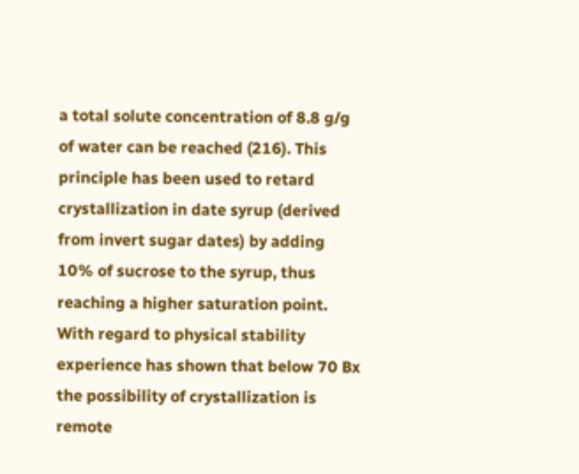a total solute concentration of 8.8 g/g of water can be reached (216). This principle has been used to retard crystallization in date syrup (derived from invert sugar dates) by adding 10% of sucrose to the syrup, thus reaching a higher saturation point. With regard to physical stability experience has shown that below 70 Bx the possibility of crystallization is remote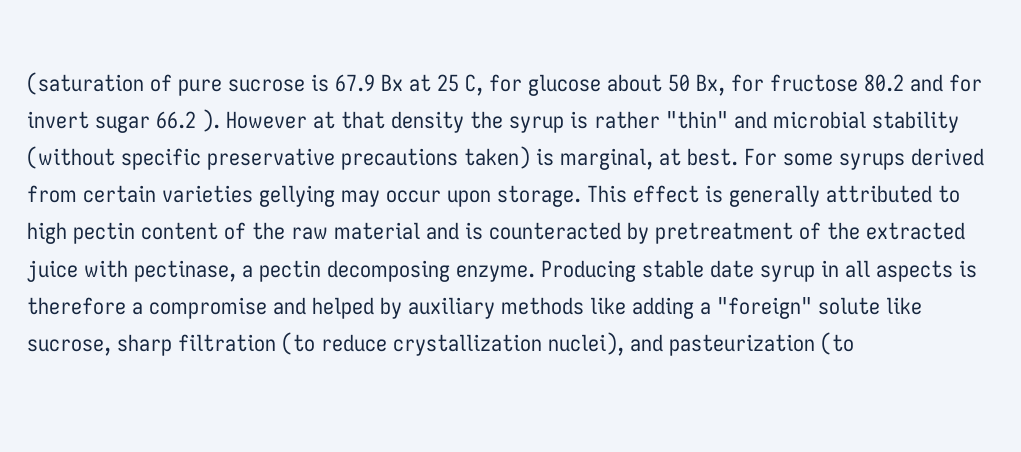(saturation of pure sucrose is 67.9 Bx at 25 C, for glucose about 50 Bx, for fructose 80.2 and for invert sugar 66.2 ). However at that density the syrup is rather "thin" and microbial stability (without specific preservative precautions taken) is marginal, at best. For some syrups derived from certain varieties gellying may occur upon storage. This effect is generally attributed to high pectin content of the raw material and is counteracted by pretreatment of the extracted juice with pectinase, a pectin decomposing enzyme. Producing stable date syrup in all aspects is therefore a compromise and helped by auxiliary methods like adding a "foreign" solute like sucrose, sharp filtration (to reduce crystallization nuclei), and pasteurization (to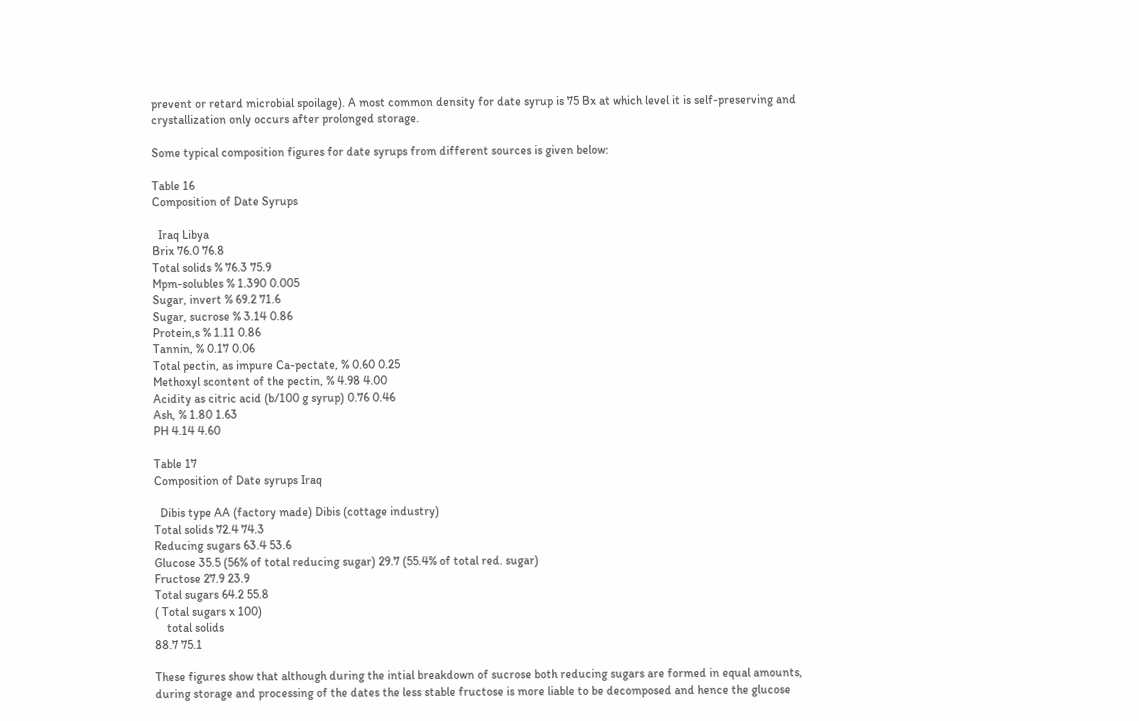prevent or retard microbial spoilage). A most common density for date syrup is 75 Bx at which level it is self-preserving and crystallization only occurs after prolonged storage.

Some typical composition figures for date syrups from different sources is given below:

Table 16
Composition of Date Syrups

  Iraq Libya
Brix 76.0 76.8
Total solids % 76.3 75.9
Mpm-solubles % 1.390 0.005
Sugar, invert % 69.2 71.6
Sugar, sucrose % 3.14 0.86
Protein,s % 1.11 0.86
Tannin, % 0.17 0.06
Total pectin, as impure Ca-pectate, % 0.60 0.25
Methoxyl scontent of the pectin, % 4.98 4.00
Acidity as citric acid (b/100 g syrup) 0.76 0.46
Ash, % 1.80 1.63
PH 4.14 4.60

Table 17
Composition of Date syrups Iraq

  Dibis type AA (factory made) Dibis (cottage industry)
Total solids 72.4 74.3
Reducing sugars 63.4 53.6
Glucose 35.5 (56% of total reducing sugar) 29.7 (55.4% of total red. sugar)
Fructose 27.9 23.9
Total sugars 64.2 55.8
( Total sugars x 100)
    total solids
88.7 75.1

These figures show that although during the intial breakdown of sucrose both reducing sugars are formed in equal amounts, during storage and processing of the dates the less stable fructose is more liable to be decomposed and hence the glucose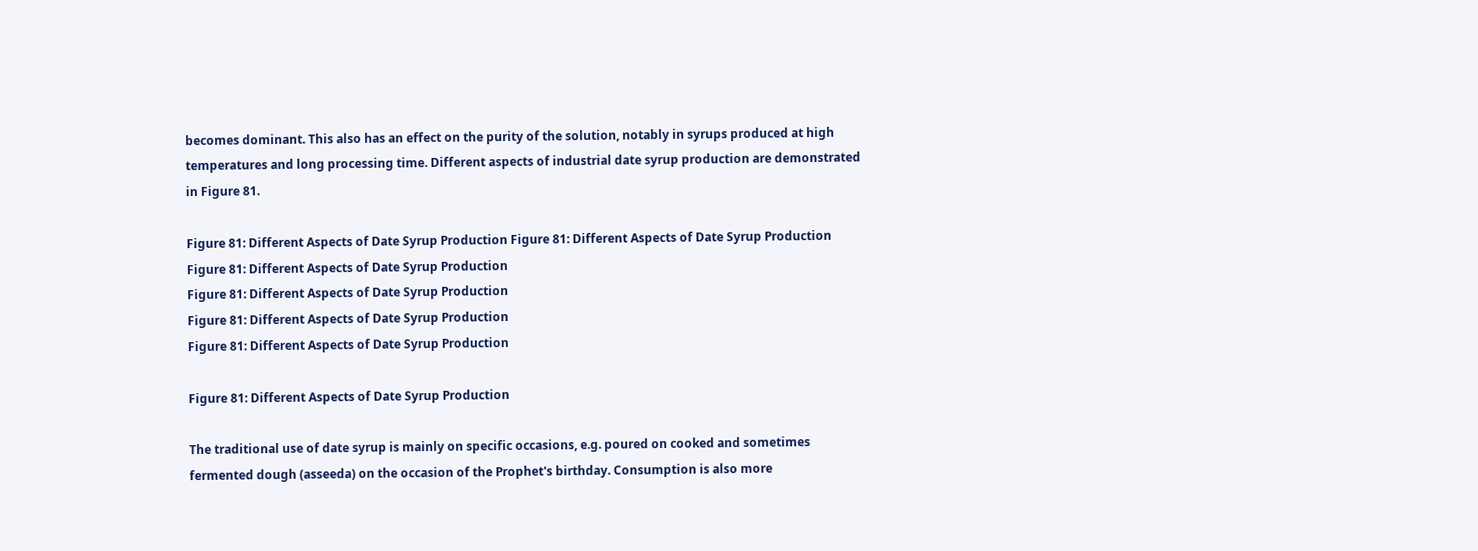becomes dominant. This also has an effect on the purity of the solution, notably in syrups produced at high temperatures and long processing time. Different aspects of industrial date syrup production are demonstrated in Figure 81.

Figure 81: Different Aspects of Date Syrup Production Figure 81: Different Aspects of Date Syrup Production
Figure 81: Different Aspects of Date Syrup Production
Figure 81: Different Aspects of Date Syrup Production
Figure 81: Different Aspects of Date Syrup Production
Figure 81: Different Aspects of Date Syrup Production

Figure 81: Different Aspects of Date Syrup Production

The traditional use of date syrup is mainly on specific occasions, e.g. poured on cooked and sometimes fermented dough (asseeda) on the occasion of the Prophet's birthday. Consumption is also more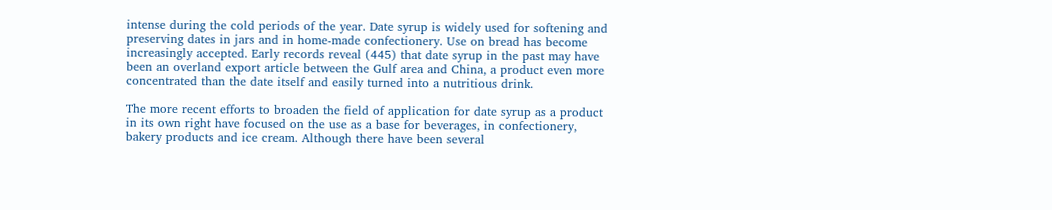intense during the cold periods of the year. Date syrup is widely used for softening and preserving dates in jars and in home-made confectionery. Use on bread has become increasingly accepted. Early records reveal (445) that date syrup in the past may have been an overland export article between the Gulf area and China, a product even more concentrated than the date itself and easily turned into a nutritious drink.

The more recent efforts to broaden the field of application for date syrup as a product in its own right have focused on the use as a base for beverages, in confectionery, bakery products and ice cream. Although there have been several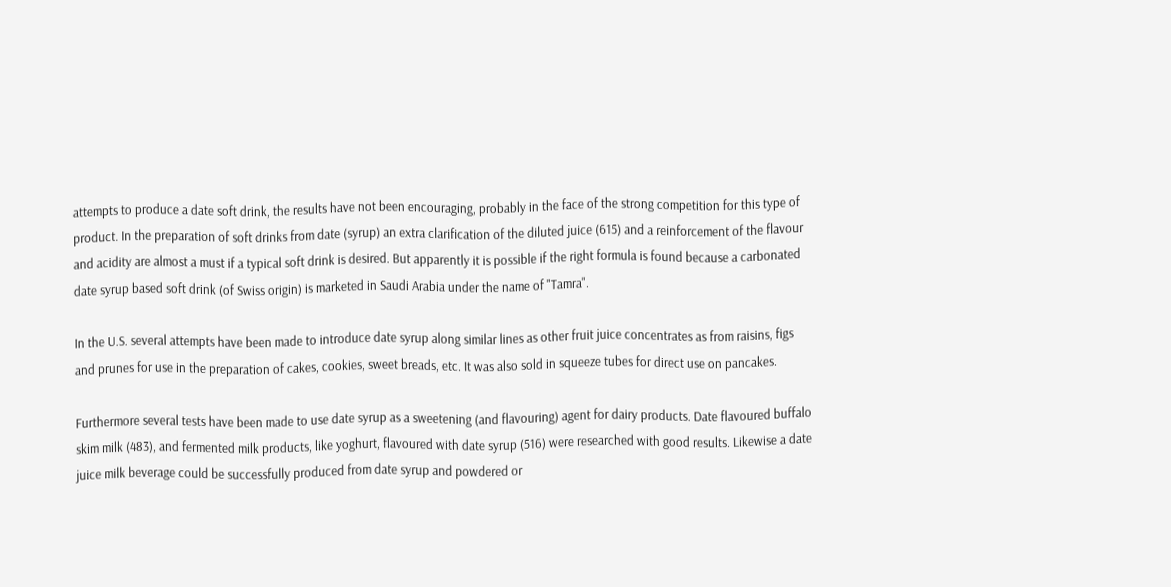attempts to produce a date soft drink, the results have not been encouraging, probably in the face of the strong competition for this type of product. In the preparation of soft drinks from date (syrup) an extra clarification of the diluted juice (615) and a reinforcement of the flavour and acidity are almost a must if a typical soft drink is desired. But apparently it is possible if the right formula is found because a carbonated date syrup based soft drink (of Swiss origin) is marketed in Saudi Arabia under the name of "Tamra".

In the U.S. several attempts have been made to introduce date syrup along similar lines as other fruit juice concentrates as from raisins, figs and prunes for use in the preparation of cakes, cookies, sweet breads, etc. It was also sold in squeeze tubes for direct use on pancakes.

Furthermore several tests have been made to use date syrup as a sweetening (and flavouring) agent for dairy products. Date flavoured buffalo skim milk (483), and fermented milk products, like yoghurt, flavoured with date syrup (516) were researched with good results. Likewise a date juice milk beverage could be successfully produced from date syrup and powdered or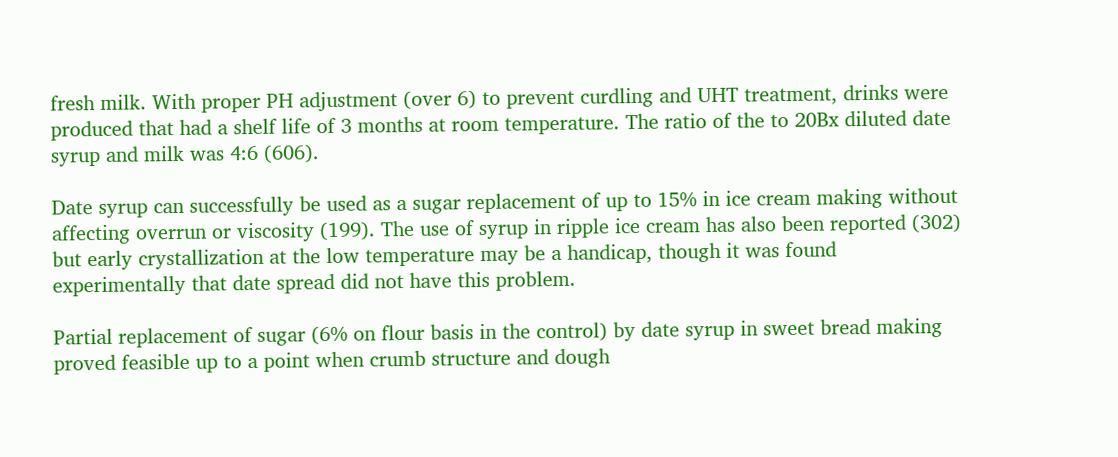fresh milk. With proper PH adjustment (over 6) to prevent curdling and UHT treatment, drinks were produced that had a shelf life of 3 months at room temperature. The ratio of the to 20Bx diluted date syrup and milk was 4:6 (606).

Date syrup can successfully be used as a sugar replacement of up to 15% in ice cream making without affecting overrun or viscosity (199). The use of syrup in ripple ice cream has also been reported (302) but early crystallization at the low temperature may be a handicap, though it was found experimentally that date spread did not have this problem.

Partial replacement of sugar (6% on flour basis in the control) by date syrup in sweet bread making proved feasible up to a point when crumb structure and dough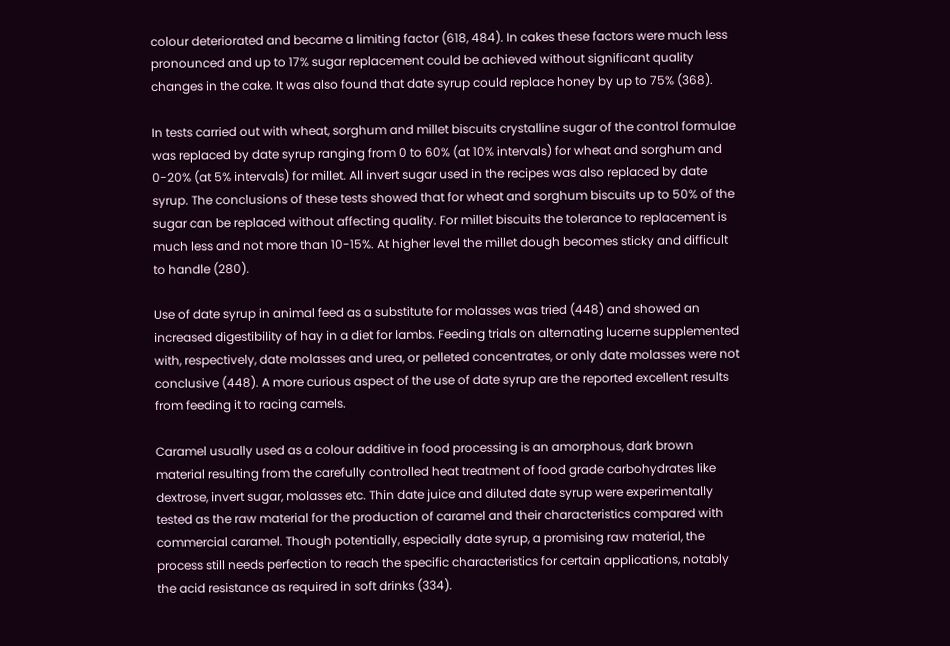colour deteriorated and became a limiting factor (618, 484). In cakes these factors were much less pronounced and up to 17% sugar replacement could be achieved without significant quality changes in the cake. It was also found that date syrup could replace honey by up to 75% (368).

In tests carried out with wheat, sorghum and millet biscuits crystalline sugar of the control formulae was replaced by date syrup ranging from 0 to 60% (at 10% intervals) for wheat and sorghum and 0-20% (at 5% intervals) for millet. All invert sugar used in the recipes was also replaced by date syrup. The conclusions of these tests showed that for wheat and sorghum biscuits up to 50% of the sugar can be replaced without affecting quality. For millet biscuits the tolerance to replacement is much less and not more than 10-15%. At higher level the millet dough becomes sticky and difficult to handle (280).

Use of date syrup in animal feed as a substitute for molasses was tried (448) and showed an increased digestibility of hay in a diet for lambs. Feeding trials on alternating lucerne supplemented with, respectively, date molasses and urea, or pelleted concentrates, or only date molasses were not conclusive (448). A more curious aspect of the use of date syrup are the reported excellent results from feeding it to racing camels.

Caramel usually used as a colour additive in food processing is an amorphous, dark brown material resulting from the carefully controlled heat treatment of food grade carbohydrates like dextrose, invert sugar, molasses etc. Thin date juice and diluted date syrup were experimentally tested as the raw material for the production of caramel and their characteristics compared with commercial caramel. Though potentially, especially date syrup, a promising raw material, the process still needs perfection to reach the specific characteristics for certain applications, notably the acid resistance as required in soft drinks (334).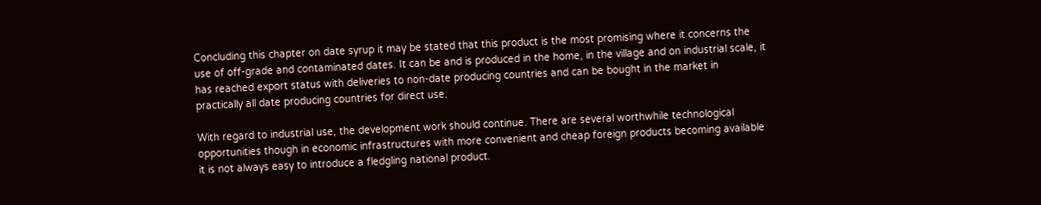Concluding this chapter on date syrup it may be stated that this product is the most promising where it concerns the use of off-grade and contaminated dates. It can be and is produced in the home, in the village and on industrial scale, it has reached export status with deliveries to non-date producing countries and can be bought in the market in practically all date producing countries for direct use.

With regard to industrial use, the development work should continue. There are several worthwhile technological opportunities though in economic infrastructures with more convenient and cheap foreign products becoming available it is not always easy to introduce a fledgling national product.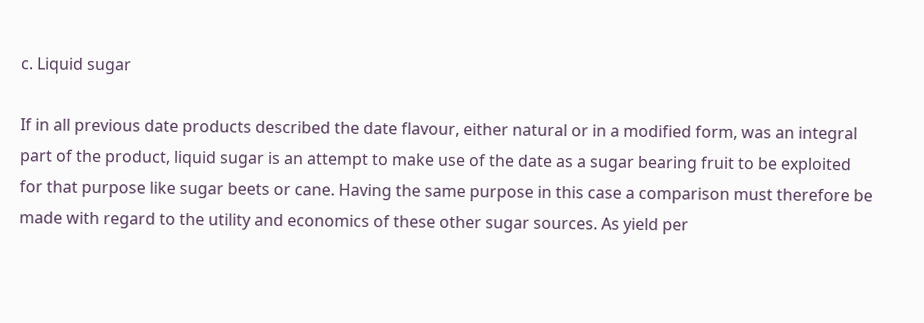c. Liquid sugar

If in all previous date products described the date flavour, either natural or in a modified form, was an integral part of the product, liquid sugar is an attempt to make use of the date as a sugar bearing fruit to be exploited for that purpose like sugar beets or cane. Having the same purpose in this case a comparison must therefore be made with regard to the utility and economics of these other sugar sources. As yield per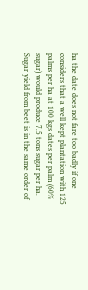ha the date does not fare too badly if one considers that a well kept plantation with 125 palms per ha at 100 kgs dates per palm (60% sugar) would produce 7.5 tons sugar per ha. Sugar yield from beet is in the same order of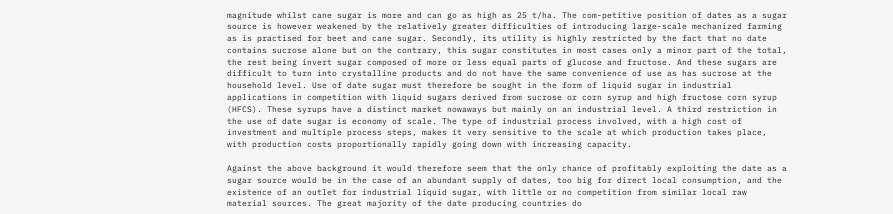magnitude whilst cane sugar is more and can go as high as 25 t/ha. The com-petitive position of dates as a sugar source is however weakened by the relatively greater difficulties of introducing large-scale mechanized farming as is practised for beet and cane sugar. Secondly, its utility is highly restricted by the fact that no date contains sucrose alone but on the contrary, this sugar constitutes in most cases only a minor part of the total, the rest being invert sugar composed of more or less equal parts of glucose and fructose. And these sugars are difficult to turn into crystalline products and do not have the same convenience of use as has sucrose at the household level. Use of date sugar must therefore be sought in the form of liquid sugar in industrial applications in competition with liquid sugars derived from sucrose or corn syrup and high fructose corn syrup (HFCS). These syrups have a distinct market nowaways but mainly on an industrial level. A third restriction in the use of date sugar is economy of scale. The type of industrial process involved, with a high cost of investment and multiple process steps, makes it very sensitive to the scale at which production takes place, with production costs proportionally rapidly going down with increasing capacity.

Against the above background it would therefore seem that the only chance of profitably exploiting the date as a sugar source would be in the case of an abundant supply of dates, too big for direct local consumption, and the existence of an outlet for industrial liquid sugar, with little or no competition from similar local raw material sources. The great majority of the date producing countries do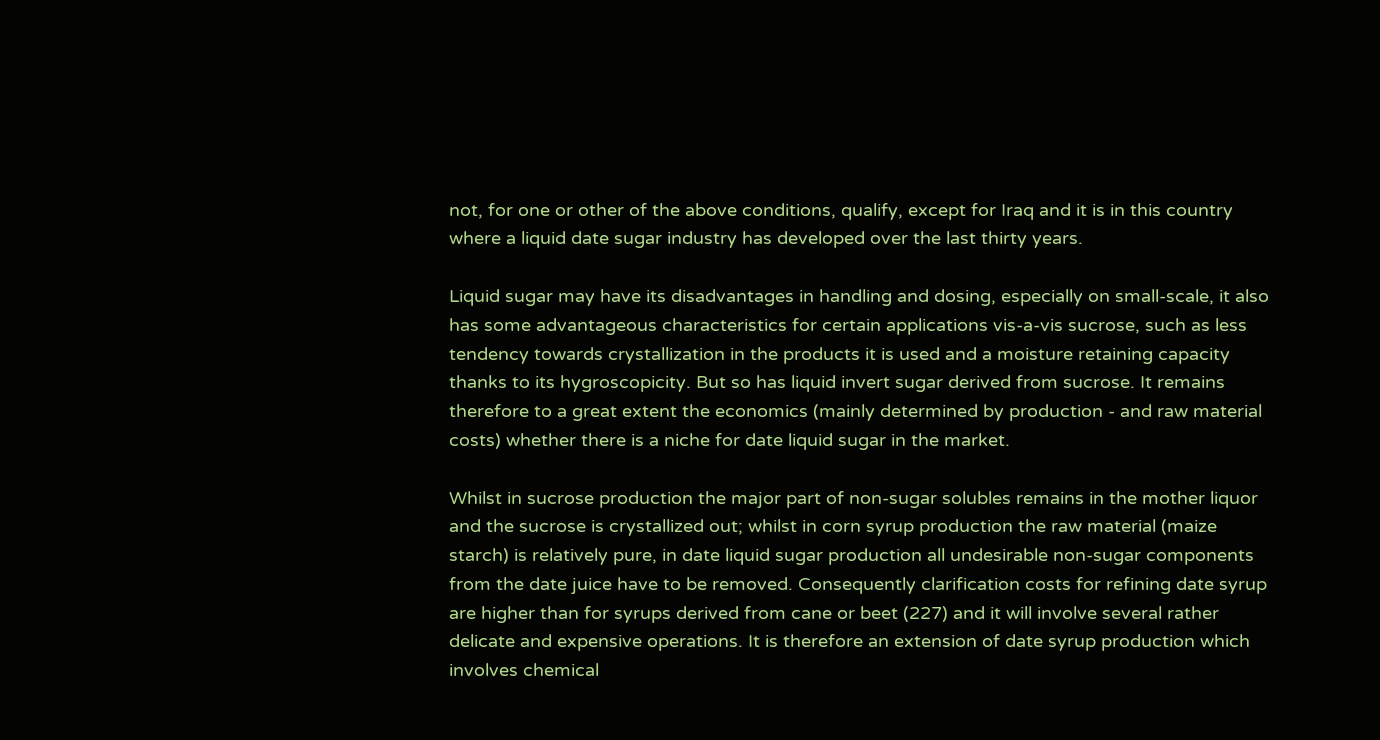not, for one or other of the above conditions, qualify, except for Iraq and it is in this country where a liquid date sugar industry has developed over the last thirty years.

Liquid sugar may have its disadvantages in handling and dosing, especially on small-scale, it also has some advantageous characteristics for certain applications vis-a-vis sucrose, such as less tendency towards crystallization in the products it is used and a moisture retaining capacity thanks to its hygroscopicity. But so has liquid invert sugar derived from sucrose. It remains therefore to a great extent the economics (mainly determined by production - and raw material costs) whether there is a niche for date liquid sugar in the market.

Whilst in sucrose production the major part of non-sugar solubles remains in the mother liquor and the sucrose is crystallized out; whilst in corn syrup production the raw material (maize starch) is relatively pure, in date liquid sugar production all undesirable non-sugar components from the date juice have to be removed. Consequently clarification costs for refining date syrup are higher than for syrups derived from cane or beet (227) and it will involve several rather delicate and expensive operations. It is therefore an extension of date syrup production which involves chemical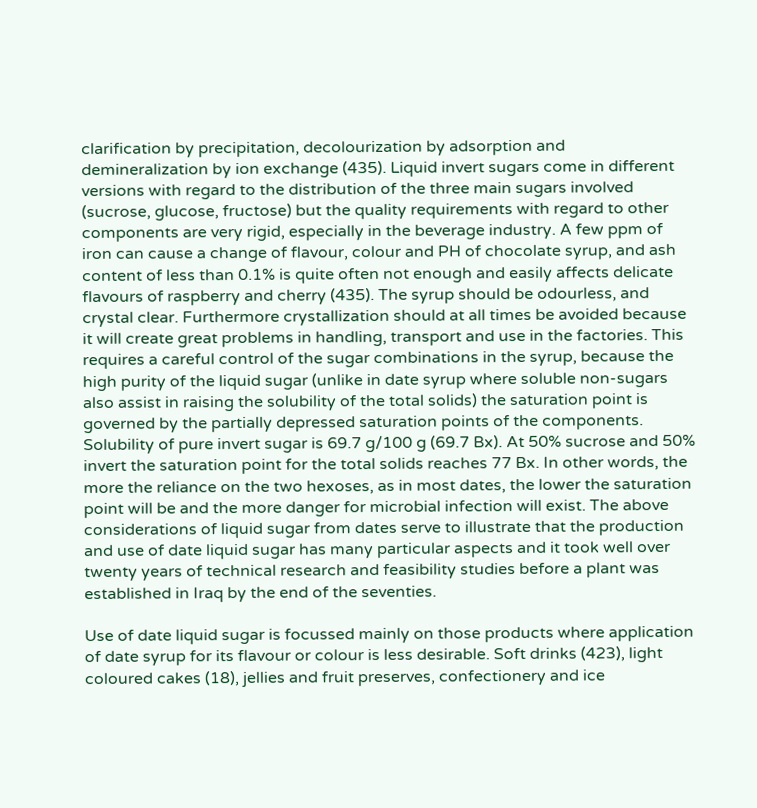clarification by precipitation, decolourization by adsorption and demineralization by ion exchange (435). Liquid invert sugars come in different versions with regard to the distribution of the three main sugars involved (sucrose, glucose, fructose) but the quality requirements with regard to other components are very rigid, especially in the beverage industry. A few ppm of iron can cause a change of flavour, colour and PH of chocolate syrup, and ash content of less than 0.1% is quite often not enough and easily affects delicate flavours of raspberry and cherry (435). The syrup should be odourless, and crystal clear. Furthermore crystallization should at all times be avoided because it will create great problems in handling, transport and use in the factories. This requires a careful control of the sugar combinations in the syrup, because the high purity of the liquid sugar (unlike in date syrup where soluble non-sugars also assist in raising the solubility of the total solids) the saturation point is governed by the partially depressed saturation points of the components. Solubility of pure invert sugar is 69.7 g/100 g (69.7 Bx). At 50% sucrose and 50% invert the saturation point for the total solids reaches 77 Bx. In other words, the more the reliance on the two hexoses, as in most dates, the lower the saturation point will be and the more danger for microbial infection will exist. The above considerations of liquid sugar from dates serve to illustrate that the production and use of date liquid sugar has many particular aspects and it took well over twenty years of technical research and feasibility studies before a plant was established in Iraq by the end of the seventies.

Use of date liquid sugar is focussed mainly on those products where application of date syrup for its flavour or colour is less desirable. Soft drinks (423), light coloured cakes (18), jellies and fruit preserves, confectionery and ice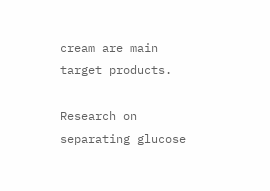cream are main target products.

Research on separating glucose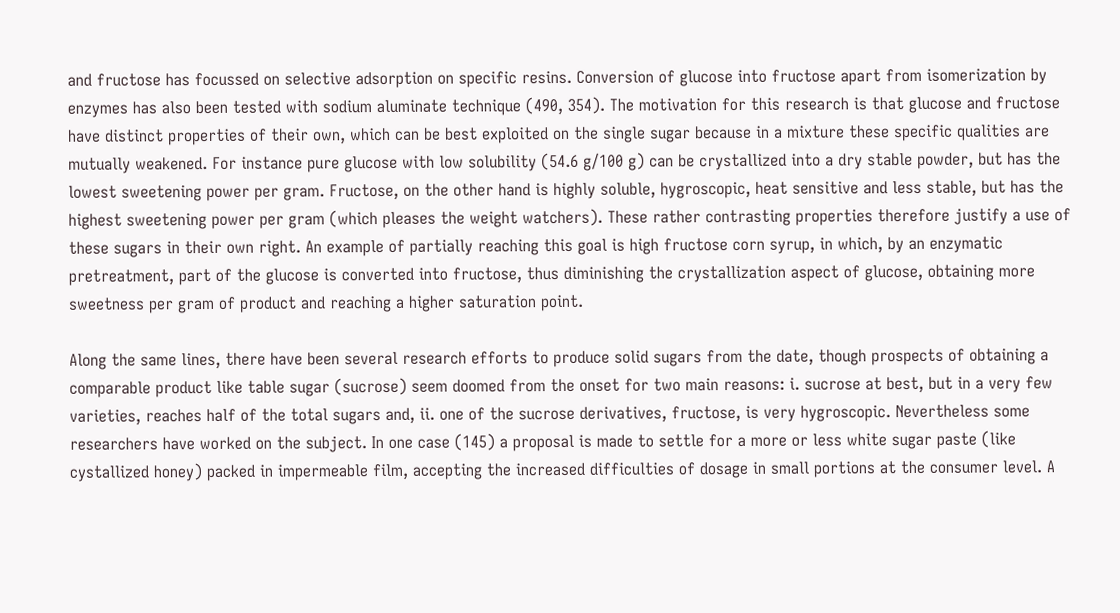and fructose has focussed on selective adsorption on specific resins. Conversion of glucose into fructose apart from isomerization by enzymes has also been tested with sodium aluminate technique (490, 354). The motivation for this research is that glucose and fructose have distinct properties of their own, which can be best exploited on the single sugar because in a mixture these specific qualities are mutually weakened. For instance pure glucose with low solubility (54.6 g/100 g) can be crystallized into a dry stable powder, but has the lowest sweetening power per gram. Fructose, on the other hand is highly soluble, hygroscopic, heat sensitive and less stable, but has the highest sweetening power per gram (which pleases the weight watchers). These rather contrasting properties therefore justify a use of these sugars in their own right. An example of partially reaching this goal is high fructose corn syrup, in which, by an enzymatic pretreatment, part of the glucose is converted into fructose, thus diminishing the crystallization aspect of glucose, obtaining more sweetness per gram of product and reaching a higher saturation point.

Along the same lines, there have been several research efforts to produce solid sugars from the date, though prospects of obtaining a comparable product like table sugar (sucrose) seem doomed from the onset for two main reasons: i. sucrose at best, but in a very few varieties, reaches half of the total sugars and, ii. one of the sucrose derivatives, fructose, is very hygroscopic. Nevertheless some researchers have worked on the subject. In one case (145) a proposal is made to settle for a more or less white sugar paste (like cystallized honey) packed in impermeable film, accepting the increased difficulties of dosage in small portions at the consumer level. A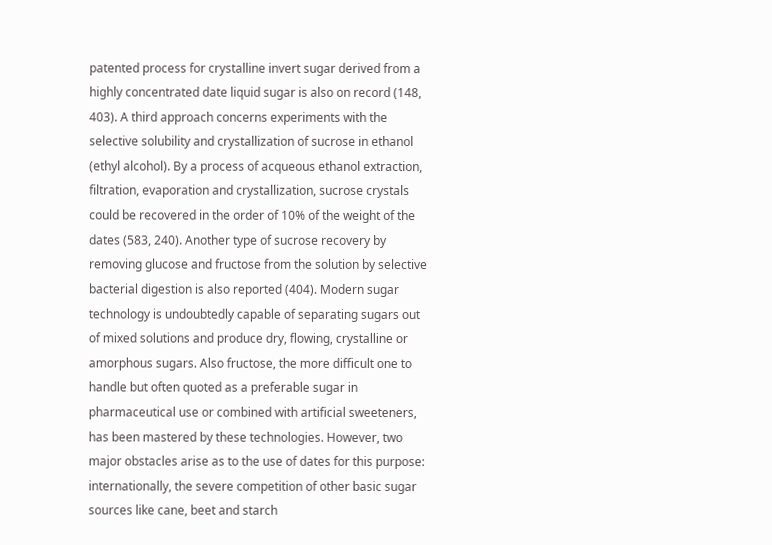patented process for crystalline invert sugar derived from a highly concentrated date liquid sugar is also on record (148, 403). A third approach concerns experiments with the selective solubility and crystallization of sucrose in ethanol (ethyl alcohol). By a process of acqueous ethanol extraction, filtration, evaporation and crystallization, sucrose crystals could be recovered in the order of 10% of the weight of the dates (583, 240). Another type of sucrose recovery by removing glucose and fructose from the solution by selective bacterial digestion is also reported (404). Modern sugar technology is undoubtedly capable of separating sugars out of mixed solutions and produce dry, flowing, crystalline or amorphous sugars. Also fructose, the more difficult one to handle but often quoted as a preferable sugar in pharmaceutical use or combined with artificial sweeteners, has been mastered by these technologies. However, two major obstacles arise as to the use of dates for this purpose: internationally, the severe competition of other basic sugar sources like cane, beet and starch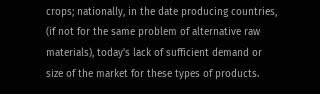crops; nationally, in the date producing countries, (if not for the same problem of alternative raw materials), today's lack of sufficient demand or size of the market for these types of products.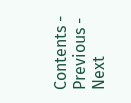Contents - Previous - Next